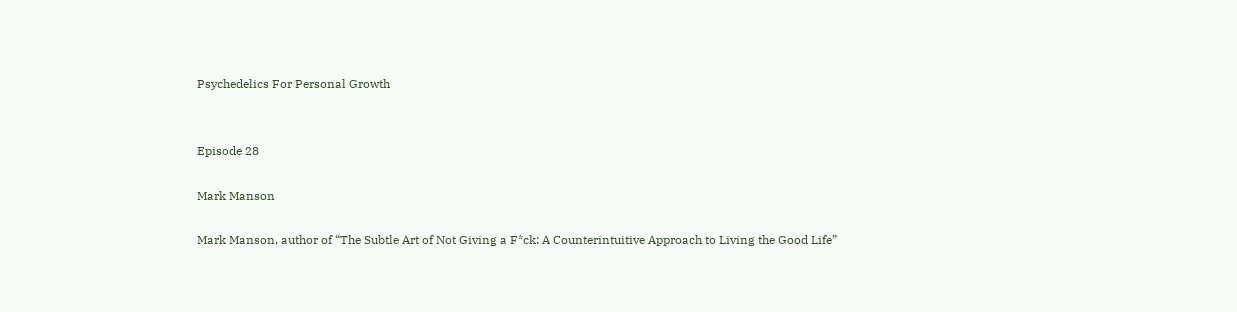Psychedelics For Personal Growth


Episode 28

Mark Manson

Mark Manson, author of “The Subtle Art of Not Giving a F*ck: A Counterintuitive Approach to Living the Good Life”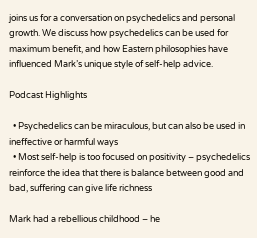joins us for a conversation on psychedelics and personal growth. We discuss how psychedelics can be used for maximum benefit, and how Eastern philosophies have influenced Mark’s unique style of self-help advice.

Podcast Highlights

  • Psychedelics can be miraculous, but can also be used in ineffective or harmful ways
  • Most self-help is too focused on positivity – psychedelics reinforce the idea that there is balance between good and bad, suffering can give life richness

Mark had a rebellious childhood – he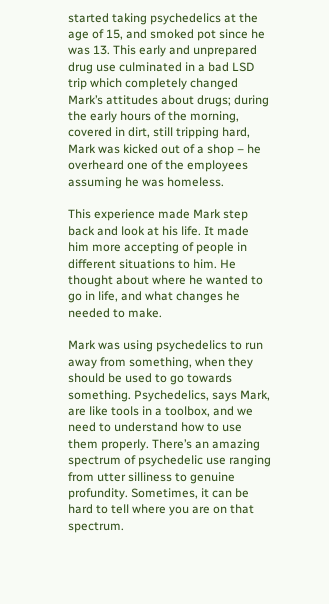started taking psychedelics at the age of 15, and smoked pot since he was 13. This early and unprepared drug use culminated in a bad LSD trip which completely changed Mark’s attitudes about drugs; during the early hours of the morning, covered in dirt, still tripping hard, Mark was kicked out of a shop – he overheard one of the employees assuming he was homeless.

This experience made Mark step back and look at his life. It made him more accepting of people in different situations to him. He thought about where he wanted to go in life, and what changes he needed to make.

Mark was using psychedelics to run away from something, when they should be used to go towards something. Psychedelics, says Mark, are like tools in a toolbox, and we need to understand how to use them properly. There’s an amazing spectrum of psychedelic use ranging from utter silliness to genuine profundity. Sometimes, it can be hard to tell where you are on that spectrum.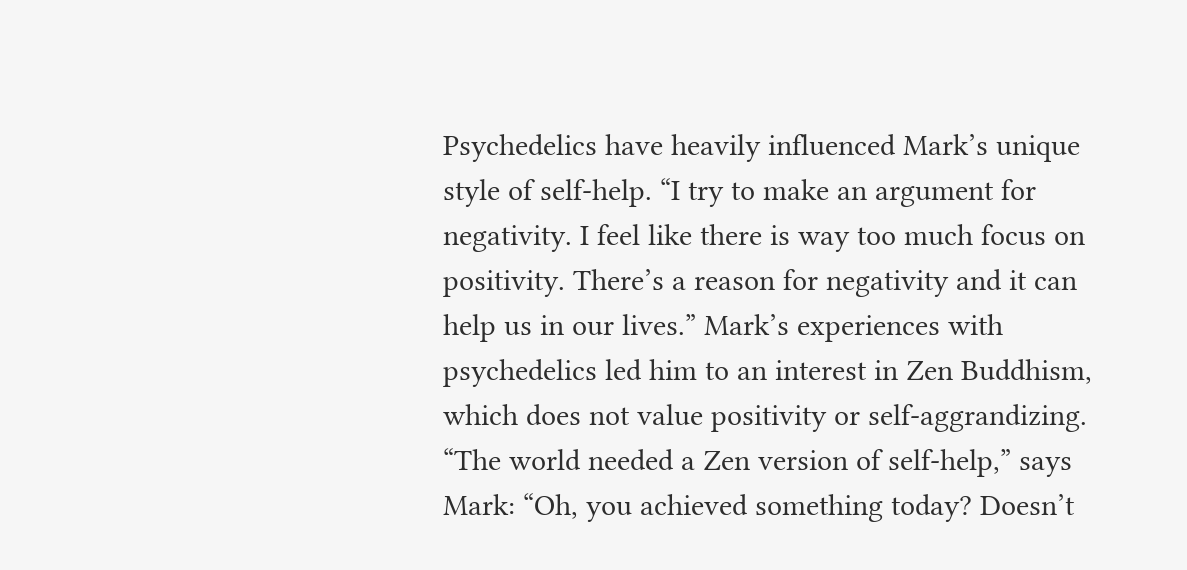Psychedelics have heavily influenced Mark’s unique style of self-help. “I try to make an argument for negativity. I feel like there is way too much focus on positivity. There’s a reason for negativity and it can help us in our lives.” Mark’s experiences with psychedelics led him to an interest in Zen Buddhism, which does not value positivity or self-aggrandizing. “The world needed a Zen version of self-help,” says Mark: “Oh, you achieved something today? Doesn’t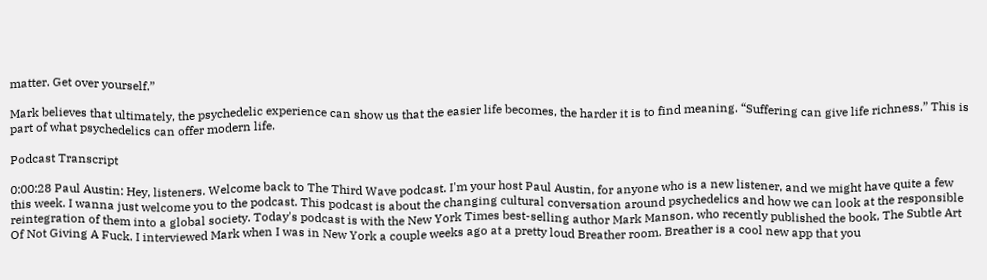matter. Get over yourself.”

Mark believes that ultimately, the psychedelic experience can show us that the easier life becomes, the harder it is to find meaning. “Suffering can give life richness.” This is part of what psychedelics can offer modern life.

Podcast Transcript

0:00:28 Paul Austin: Hey, listeners. Welcome back to The Third Wave podcast. I'm your host Paul Austin, for anyone who is a new listener, and we might have quite a few this week. I wanna just welcome you to the podcast. This podcast is about the changing cultural conversation around psychedelics and how we can look at the responsible reintegration of them into a global society. Today's podcast is with the New York Times best-selling author Mark Manson, who recently published the book, The Subtle Art Of Not Giving A Fuck. I interviewed Mark when I was in New York a couple weeks ago at a pretty loud Breather room. Breather is a cool new app that you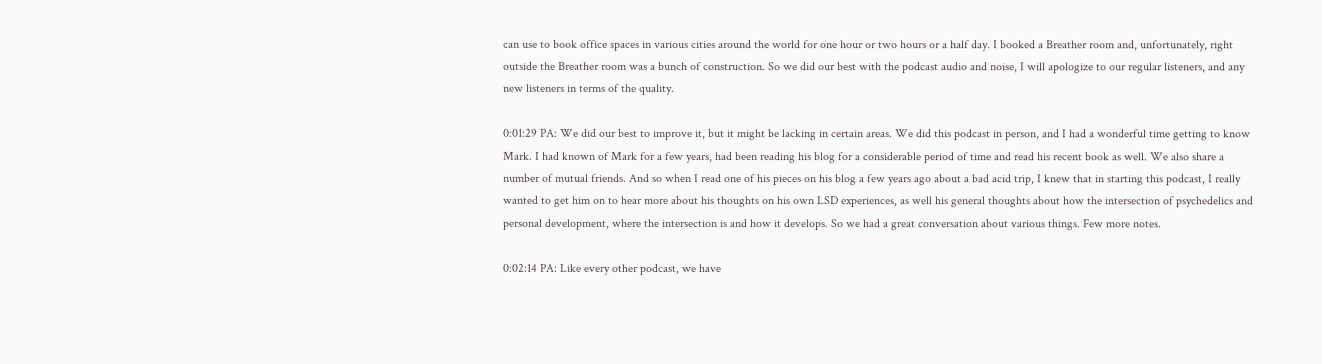can use to book office spaces in various cities around the world for one hour or two hours or a half day. I booked a Breather room and, unfortunately, right outside the Breather room was a bunch of construction. So we did our best with the podcast audio and noise, I will apologize to our regular listeners, and any new listeners in terms of the quality.

0:01:29 PA: We did our best to improve it, but it might be lacking in certain areas. We did this podcast in person, and I had a wonderful time getting to know Mark. I had known of Mark for a few years, had been reading his blog for a considerable period of time and read his recent book as well. We also share a number of mutual friends. And so when I read one of his pieces on his blog a few years ago about a bad acid trip, I knew that in starting this podcast, I really wanted to get him on to hear more about his thoughts on his own LSD experiences, as well his general thoughts about how the intersection of psychedelics and personal development, where the intersection is and how it develops. So we had a great conversation about various things. Few more notes.

0:02:14 PA: Like every other podcast, we have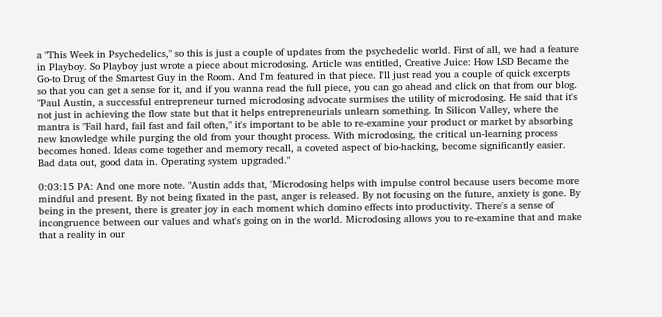a "This Week in Psychedelics," so this is just a couple of updates from the psychedelic world. First of all, we had a feature in Playboy. So Playboy just wrote a piece about microdosing. Article was entitled, Creative Juice: How LSD Became the Go-to Drug of the Smartest Guy in the Room. And I'm featured in that piece. I'll just read you a couple of quick excerpts so that you can get a sense for it, and if you wanna read the full piece, you can go ahead and click on that from our blog. "Paul Austin, a successful entrepreneur turned microdosing advocate surmises the utility of microdosing. He said that it's not just in achieving the flow state but that it helps entrepreneurials unlearn something. In Silicon Valley, where the mantra is "Fail hard, fail fast and fail often," it's important to be able to re-examine your product or market by absorbing new knowledge while purging the old from your thought process. With microdosing, the critical un-learning process becomes honed. Ideas come together and memory recall, a coveted aspect of bio-hacking, become significantly easier. Bad data out, good data in. Operating system upgraded."

0:03:15 PA: And one more note. "Austin adds that, 'Microdosing helps with impulse control because users become more mindful and present. By not being fixated in the past, anger is released. By not focusing on the future, anxiety is gone. By being in the present, there is greater joy in each moment which domino effects into productivity. There's a sense of incongruence between our values and what's going on in the world. Microdosing allows you to re-examine that and make that a reality in our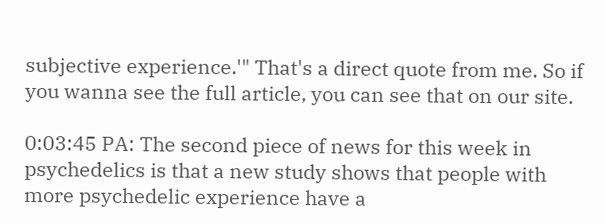subjective experience.'" That's a direct quote from me. So if you wanna see the full article, you can see that on our site.

0:03:45 PA: The second piece of news for this week in psychedelics is that a new study shows that people with more psychedelic experience have a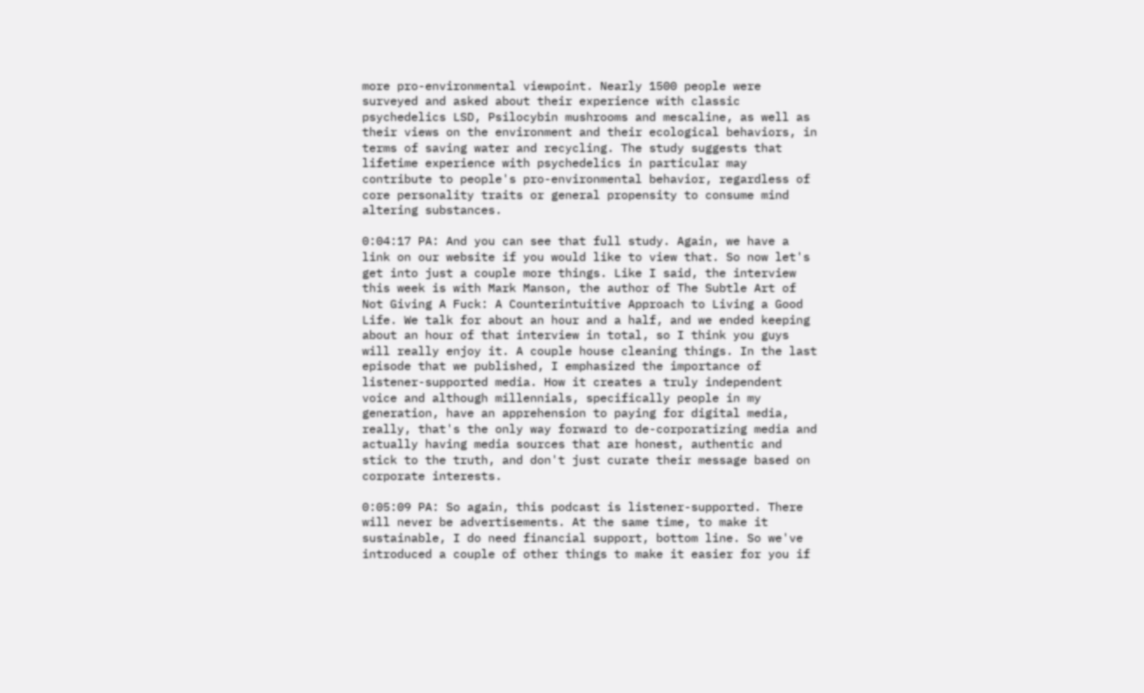more pro-environmental viewpoint. Nearly 1500 people were surveyed and asked about their experience with classic psychedelics LSD, Psilocybin mushrooms and mescaline, as well as their views on the environment and their ecological behaviors, in terms of saving water and recycling. The study suggests that lifetime experience with psychedelics in particular may contribute to people's pro-environmental behavior, regardless of core personality traits or general propensity to consume mind altering substances.

0:04:17 PA: And you can see that full study. Again, we have a link on our website if you would like to view that. So now let's get into just a couple more things. Like I said, the interview this week is with Mark Manson, the author of The Subtle Art of Not Giving A Fuck: A Counterintuitive Approach to Living a Good Life. We talk for about an hour and a half, and we ended keeping about an hour of that interview in total, so I think you guys will really enjoy it. A couple house cleaning things. In the last episode that we published, I emphasized the importance of listener-supported media. How it creates a truly independent voice and although millennials, specifically people in my generation, have an apprehension to paying for digital media, really, that's the only way forward to de-corporatizing media and actually having media sources that are honest, authentic and stick to the truth, and don't just curate their message based on corporate interests.

0:05:09 PA: So again, this podcast is listener-supported. There will never be advertisements. At the same time, to make it sustainable, I do need financial support, bottom line. So we've introduced a couple of other things to make it easier for you if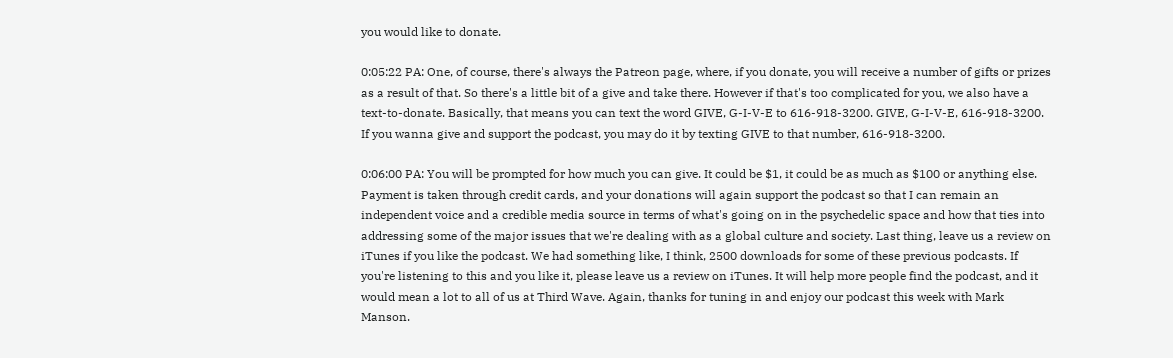you would like to donate.

0:05:22 PA: One, of course, there's always the Patreon page, where, if you donate, you will receive a number of gifts or prizes as a result of that. So there's a little bit of a give and take there. However if that's too complicated for you, we also have a text-to-donate. Basically, that means you can text the word GIVE, G-I-V-E to 616-918-3200. GIVE, G-I-V-E, 616-918-3200. If you wanna give and support the podcast, you may do it by texting GIVE to that number, 616-918-3200.

0:06:00 PA: You will be prompted for how much you can give. It could be $1, it could be as much as $100 or anything else. Payment is taken through credit cards, and your donations will again support the podcast so that I can remain an independent voice and a credible media source in terms of what's going on in the psychedelic space and how that ties into addressing some of the major issues that we're dealing with as a global culture and society. Last thing, leave us a review on iTunes if you like the podcast. We had something like, I think, 2500 downloads for some of these previous podcasts. If you're listening to this and you like it, please leave us a review on iTunes. It will help more people find the podcast, and it would mean a lot to all of us at Third Wave. Again, thanks for tuning in and enjoy our podcast this week with Mark Manson.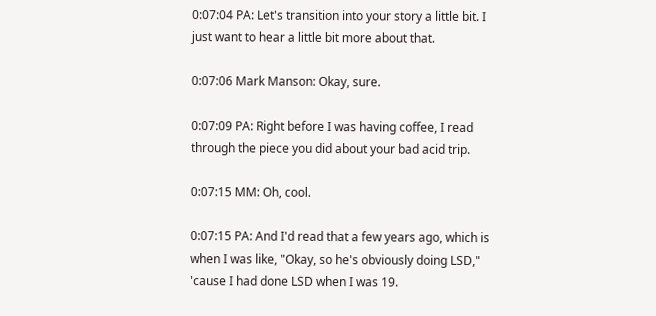0:07:04 PA: Let's transition into your story a little bit. I just want to hear a little bit more about that.

0:07:06 Mark Manson: Okay, sure.

0:07:09 PA: Right before I was having coffee, I read through the piece you did about your bad acid trip.

0:07:15 MM: Oh, cool.

0:07:15 PA: And I'd read that a few years ago, which is when I was like, "Okay, so he's obviously doing LSD," 'cause I had done LSD when I was 19.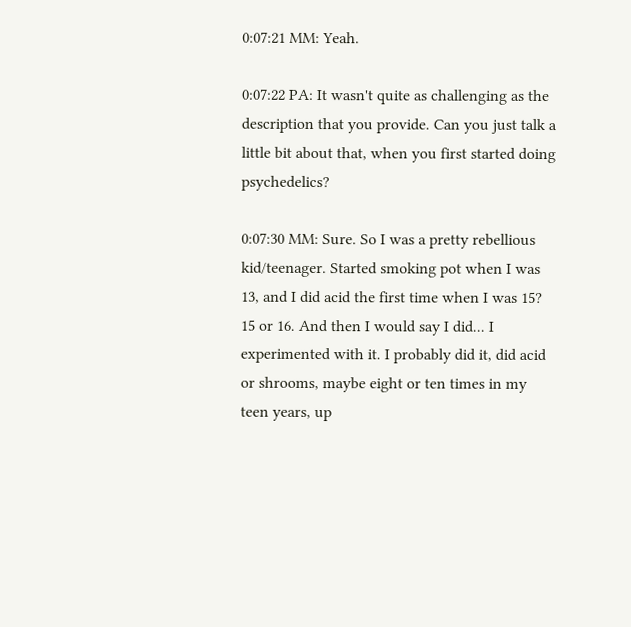0:07:21 MM: Yeah.

0:07:22 PA: It wasn't quite as challenging as the description that you provide. Can you just talk a little bit about that, when you first started doing psychedelics?

0:07:30 MM: Sure. So I was a pretty rebellious kid/teenager. Started smoking pot when I was 13, and I did acid the first time when I was 15? 15 or 16. And then I would say I did... I experimented with it. I probably did it, did acid or shrooms, maybe eight or ten times in my teen years, up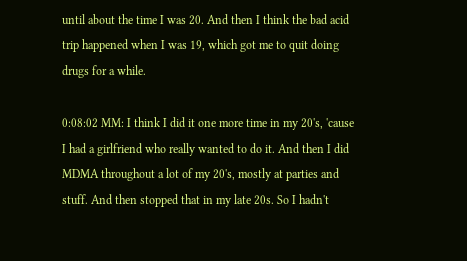until about the time I was 20. And then I think the bad acid trip happened when I was 19, which got me to quit doing drugs for a while.

0:08:02 MM: I think I did it one more time in my 20's, 'cause I had a girlfriend who really wanted to do it. And then I did MDMA throughout a lot of my 20's, mostly at parties and stuff. And then stopped that in my late 20s. So I hadn't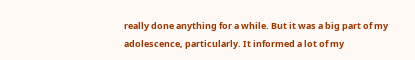really done anything for a while. But it was a big part of my adolescence, particularly. It informed a lot of my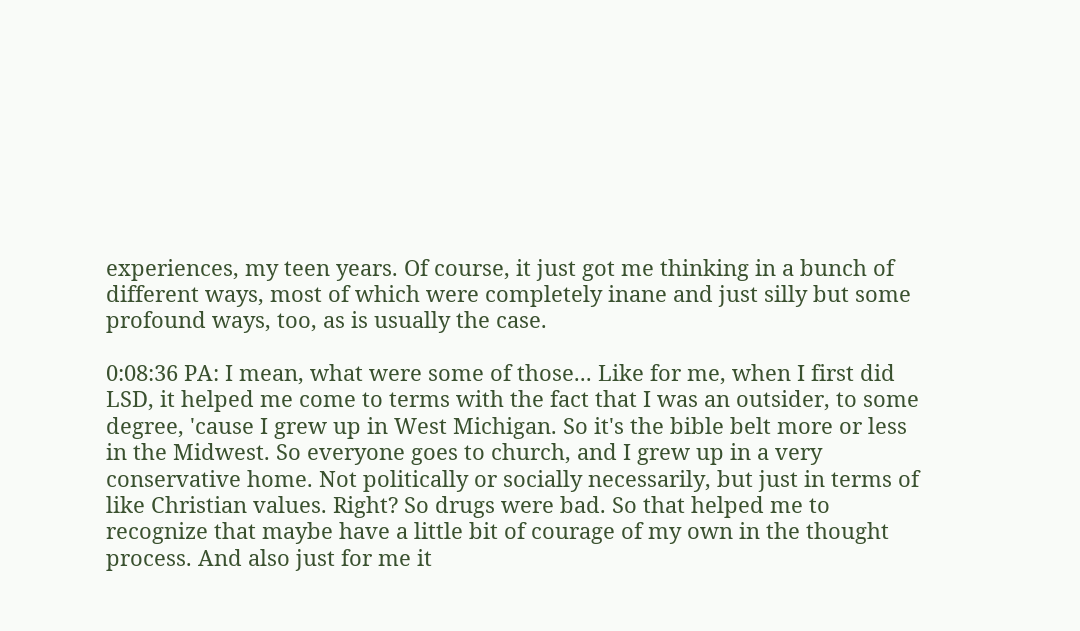experiences, my teen years. Of course, it just got me thinking in a bunch of different ways, most of which were completely inane and just silly but some profound ways, too, as is usually the case.

0:08:36 PA: I mean, what were some of those... Like for me, when I first did LSD, it helped me come to terms with the fact that I was an outsider, to some degree, 'cause I grew up in West Michigan. So it's the bible belt more or less in the Midwest. So everyone goes to church, and I grew up in a very conservative home. Not politically or socially necessarily, but just in terms of like Christian values. Right? So drugs were bad. So that helped me to recognize that maybe have a little bit of courage of my own in the thought process. And also just for me it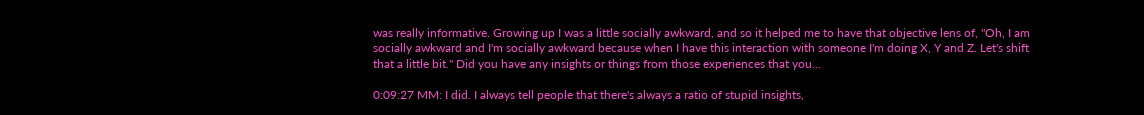was really informative. Growing up I was a little socially awkward, and so it helped me to have that objective lens of, "Oh, I am socially awkward and I'm socially awkward because when I have this interaction with someone I'm doing X, Y and Z. Let's shift that a little bit." Did you have any insights or things from those experiences that you...

0:09:27 MM: I did. I always tell people that there's always a ratio of stupid insights,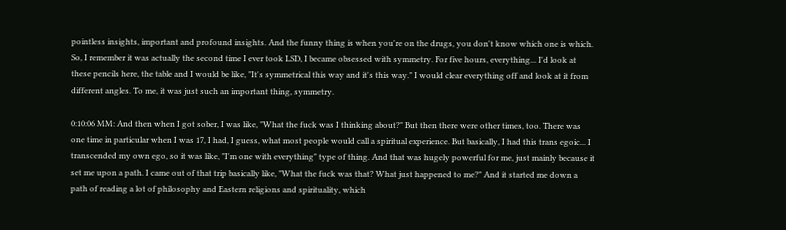pointless insights, important and profound insights. And the funny thing is when you're on the drugs, you don't know which one is which. So, I remember it was actually the second time I ever took LSD, I became obsessed with symmetry. For five hours, everything... I'd look at these pencils here, the table and I would be like, "It's symmetrical this way and it's this way." I would clear everything off and look at it from different angles. To me, it was just such an important thing, symmetry.

0:10:06 MM: And then when I got sober, I was like, "What the fuck was I thinking about?" But then there were other times, too. There was one time in particular when I was 17, I had, I guess, what most people would call a spiritual experience. But basically, I had this trans egoic... I transcended my own ego, so it was like, "I'm one with everything" type of thing. And that was hugely powerful for me, just mainly because it set me upon a path. I came out of that trip basically like, "What the fuck was that? What just happened to me?" And it started me down a path of reading a lot of philosophy and Eastern religions and spirituality, which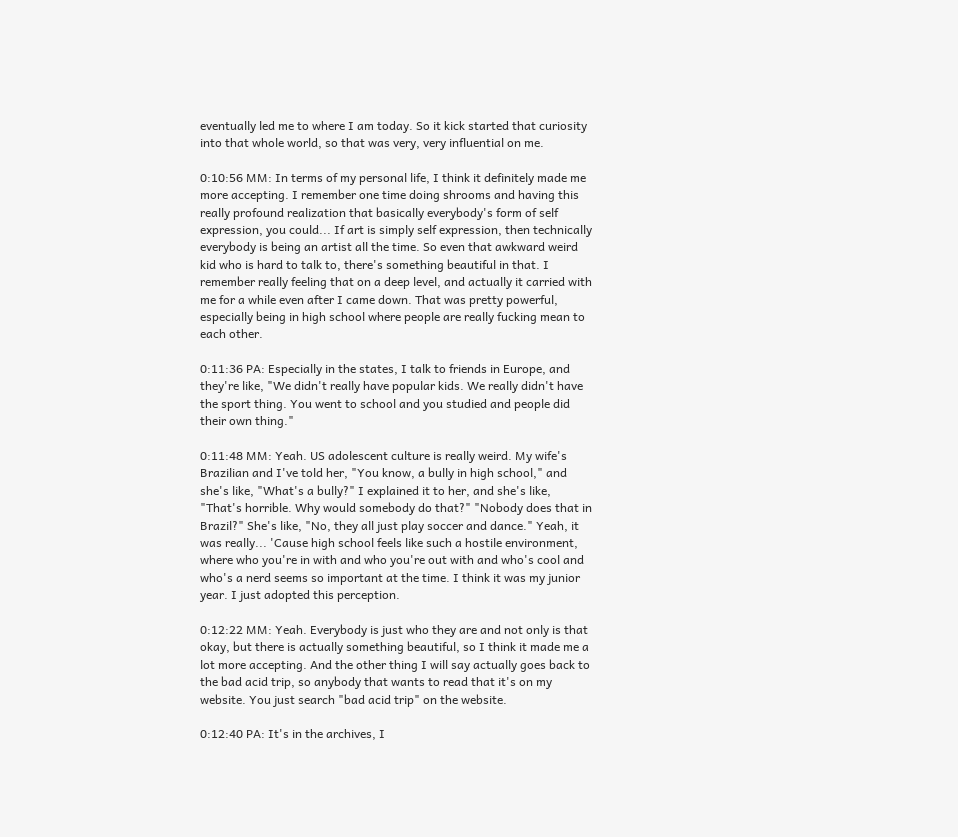eventually led me to where I am today. So it kick started that curiosity into that whole world, so that was very, very influential on me.

0:10:56 MM: In terms of my personal life, I think it definitely made me more accepting. I remember one time doing shrooms and having this really profound realization that basically everybody's form of self expression, you could... If art is simply self expression, then technically everybody is being an artist all the time. So even that awkward weird kid who is hard to talk to, there's something beautiful in that. I remember really feeling that on a deep level, and actually it carried with me for a while even after I came down. That was pretty powerful, especially being in high school where people are really fucking mean to each other.

0:11:36 PA: Especially in the states, I talk to friends in Europe, and they're like, "We didn't really have popular kids. We really didn't have the sport thing. You went to school and you studied and people did their own thing."

0:11:48 MM: Yeah. US adolescent culture is really weird. My wife's Brazilian and I've told her, "You know, a bully in high school," and she's like, "What's a bully?" I explained it to her, and she's like, "That's horrible. Why would somebody do that?" "Nobody does that in Brazil?" She's like, "No, they all just play soccer and dance." Yeah, it was really... 'Cause high school feels like such a hostile environment, where who you're in with and who you're out with and who's cool and who's a nerd seems so important at the time. I think it was my junior year. I just adopted this perception.

0:12:22 MM: Yeah. Everybody is just who they are and not only is that okay, but there is actually something beautiful, so I think it made me a lot more accepting. And the other thing I will say actually goes back to the bad acid trip, so anybody that wants to read that it's on my website. You just search "bad acid trip" on the website.

0:12:40 PA: It's in the archives, I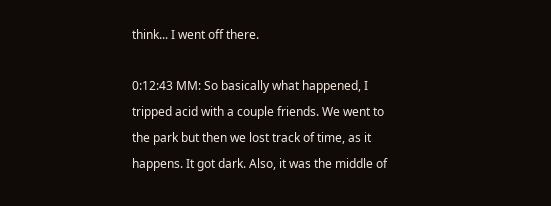think... I went off there.

0:12:43 MM: So basically what happened, I tripped acid with a couple friends. We went to the park but then we lost track of time, as it happens. It got dark. Also, it was the middle of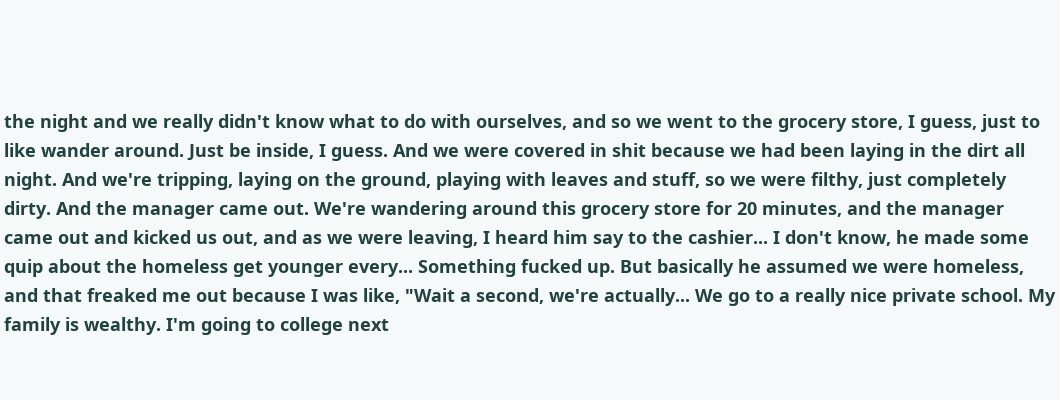the night and we really didn't know what to do with ourselves, and so we went to the grocery store, I guess, just to like wander around. Just be inside, I guess. And we were covered in shit because we had been laying in the dirt all night. And we're tripping, laying on the ground, playing with leaves and stuff, so we were filthy, just completely dirty. And the manager came out. We're wandering around this grocery store for 20 minutes, and the manager came out and kicked us out, and as we were leaving, I heard him say to the cashier... I don't know, he made some quip about the homeless get younger every... Something fucked up. But basically he assumed we were homeless, and that freaked me out because I was like, "Wait a second, we're actually... We go to a really nice private school. My family is wealthy. I'm going to college next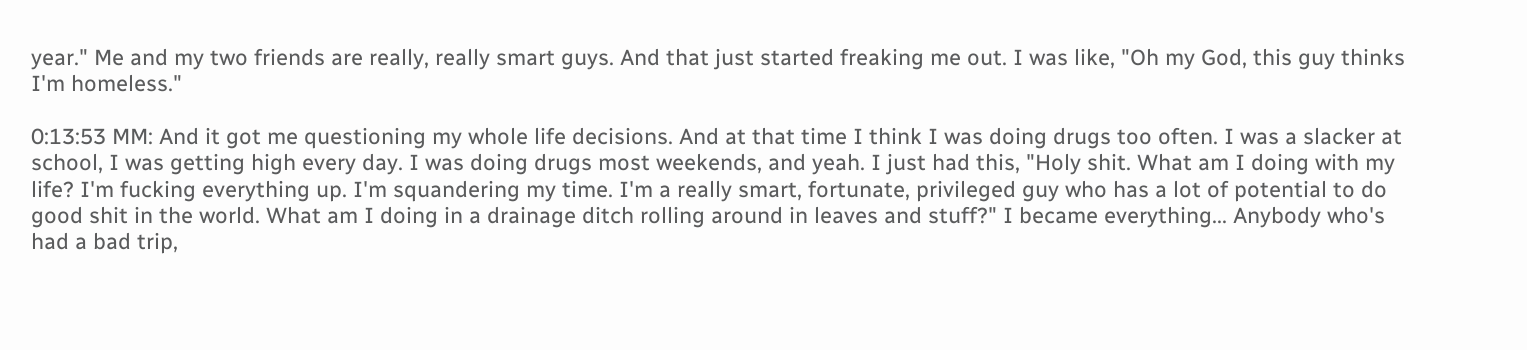year." Me and my two friends are really, really smart guys. And that just started freaking me out. I was like, "Oh my God, this guy thinks I'm homeless."

0:13:53 MM: And it got me questioning my whole life decisions. And at that time I think I was doing drugs too often. I was a slacker at school, I was getting high every day. I was doing drugs most weekends, and yeah. I just had this, "Holy shit. What am I doing with my life? I'm fucking everything up. I'm squandering my time. I'm a really smart, fortunate, privileged guy who has a lot of potential to do good shit in the world. What am I doing in a drainage ditch rolling around in leaves and stuff?" I became everything... Anybody who's had a bad trip,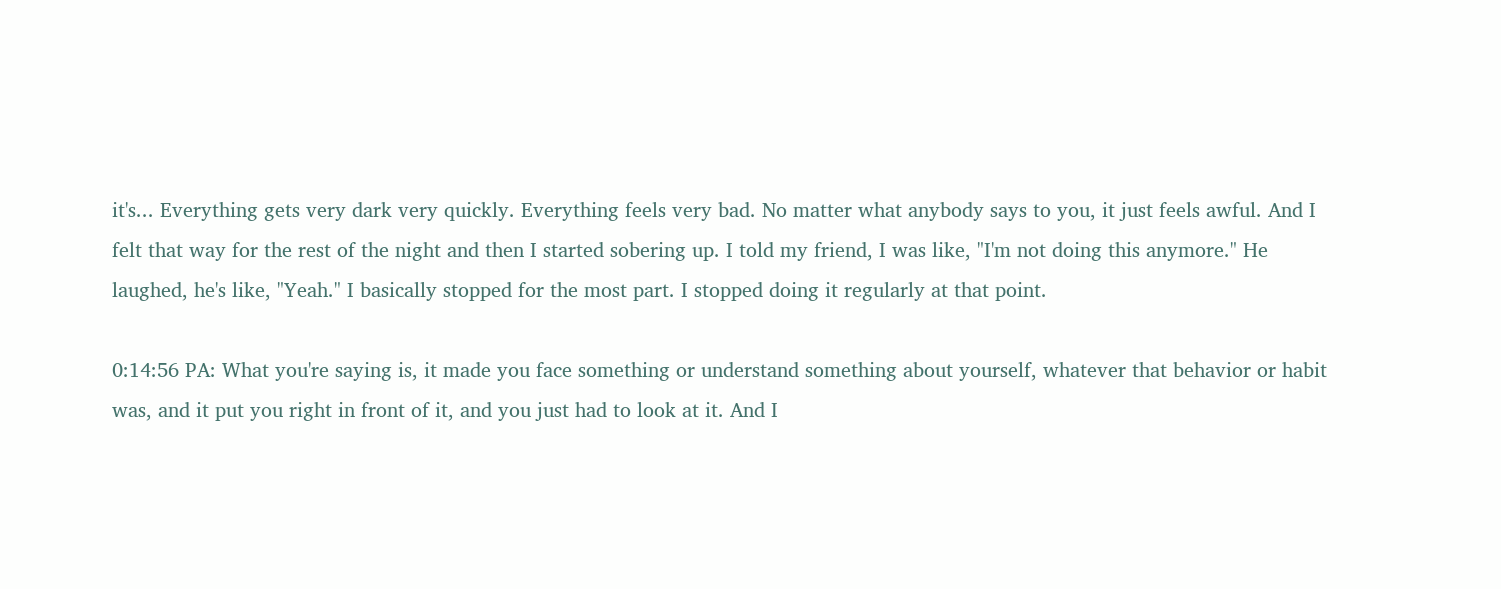it's... Everything gets very dark very quickly. Everything feels very bad. No matter what anybody says to you, it just feels awful. And I felt that way for the rest of the night and then I started sobering up. I told my friend, I was like, "I'm not doing this anymore." He laughed, he's like, "Yeah." I basically stopped for the most part. I stopped doing it regularly at that point.

0:14:56 PA: What you're saying is, it made you face something or understand something about yourself, whatever that behavior or habit was, and it put you right in front of it, and you just had to look at it. And I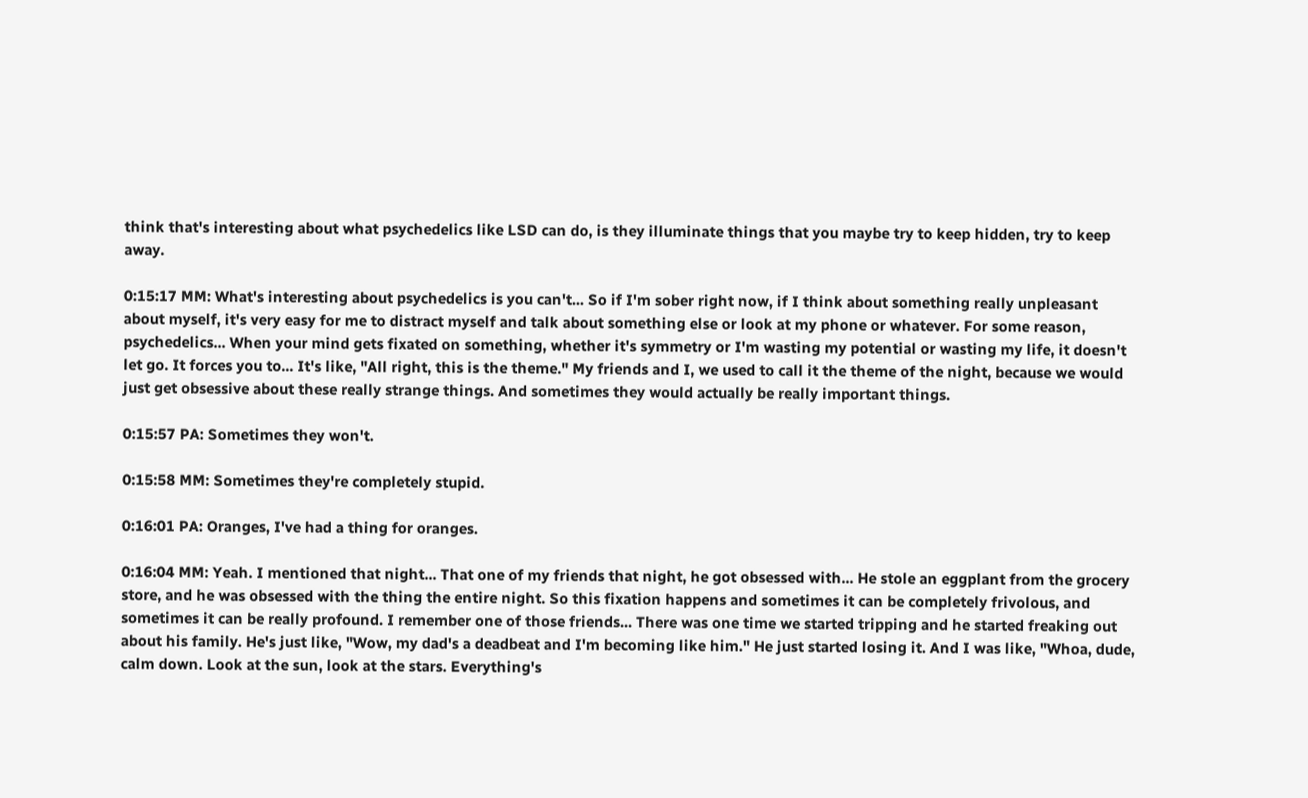think that's interesting about what psychedelics like LSD can do, is they illuminate things that you maybe try to keep hidden, try to keep away.

0:15:17 MM: What's interesting about psychedelics is you can't... So if I'm sober right now, if I think about something really unpleasant about myself, it's very easy for me to distract myself and talk about something else or look at my phone or whatever. For some reason, psychedelics... When your mind gets fixated on something, whether it's symmetry or I'm wasting my potential or wasting my life, it doesn't let go. It forces you to... It's like, "All right, this is the theme." My friends and I, we used to call it the theme of the night, because we would just get obsessive about these really strange things. And sometimes they would actually be really important things.

0:15:57 PA: Sometimes they won't.

0:15:58 MM: Sometimes they're completely stupid.

0:16:01 PA: Oranges, I've had a thing for oranges.

0:16:04 MM: Yeah. I mentioned that night... That one of my friends that night, he got obsessed with... He stole an eggplant from the grocery store, and he was obsessed with the thing the entire night. So this fixation happens and sometimes it can be completely frivolous, and sometimes it can be really profound. I remember one of those friends... There was one time we started tripping and he started freaking out about his family. He's just like, "Wow, my dad's a deadbeat and I'm becoming like him." He just started losing it. And I was like, "Whoa, dude, calm down. Look at the sun, look at the stars. Everything's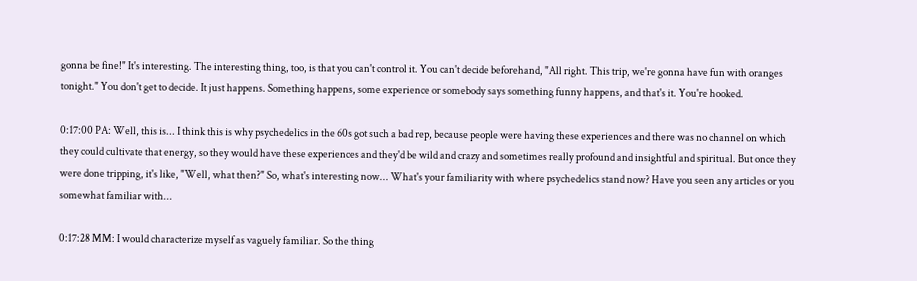gonna be fine!" It's interesting. The interesting thing, too, is that you can't control it. You can't decide beforehand, "All right. This trip, we're gonna have fun with oranges tonight." You don't get to decide. It just happens. Something happens, some experience or somebody says something funny happens, and that's it. You're hooked.

0:17:00 PA: Well, this is... I think this is why psychedelics in the 60s got such a bad rep, because people were having these experiences and there was no channel on which they could cultivate that energy, so they would have these experiences and they'd be wild and crazy and sometimes really profound and insightful and spiritual. But once they were done tripping, it's like, "Well, what then?" So, what's interesting now... What's your familiarity with where psychedelics stand now? Have you seen any articles or you somewhat familiar with...

0:17:28 MM: I would characterize myself as vaguely familiar. So the thing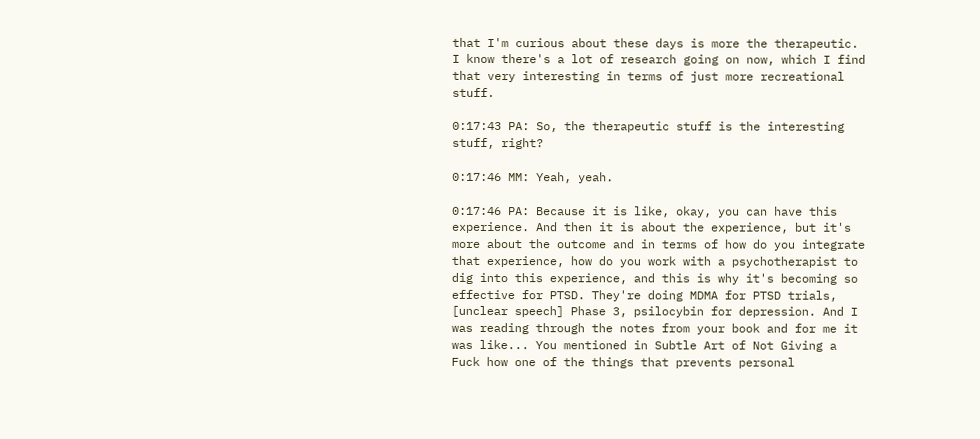that I'm curious about these days is more the therapeutic. I know there's a lot of research going on now, which I find that very interesting in terms of just more recreational stuff.

0:17:43 PA: So, the therapeutic stuff is the interesting stuff, right?

0:17:46 MM: Yeah, yeah.

0:17:46 PA: Because it is like, okay, you can have this experience. And then it is about the experience, but it's more about the outcome and in terms of how do you integrate that experience, how do you work with a psychotherapist to dig into this experience, and this is why it's becoming so effective for PTSD. They're doing MDMA for PTSD trials, [unclear speech] Phase 3, psilocybin for depression. And I was reading through the notes from your book and for me it was like... You mentioned in Subtle Art of Not Giving a Fuck how one of the things that prevents personal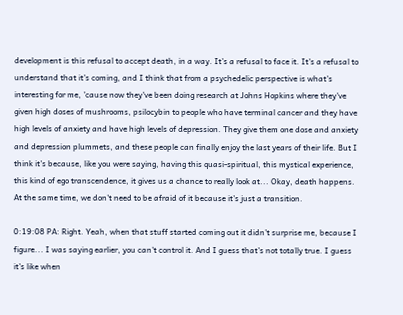development is this refusal to accept death, in a way. It's a refusal to face it. It's a refusal to understand that it's coming, and I think that from a psychedelic perspective is what's interesting for me, 'cause now they've been doing research at Johns Hopkins where they've given high doses of mushrooms, psilocybin to people who have terminal cancer and they have high levels of anxiety and have high levels of depression. They give them one dose and anxiety and depression plummets, and these people can finally enjoy the last years of their life. But I think it's because, like you were saying, having this quasi-spiritual, this mystical experience, this kind of ego transcendence, it gives us a chance to really look at... Okay, death happens. At the same time, we don't need to be afraid of it because it's just a transition.

0:19:08 PA: Right. Yeah, when that stuff started coming out it didn't surprise me, because I figure... I was saying earlier, you can't control it. And I guess that's not totally true. I guess it's like when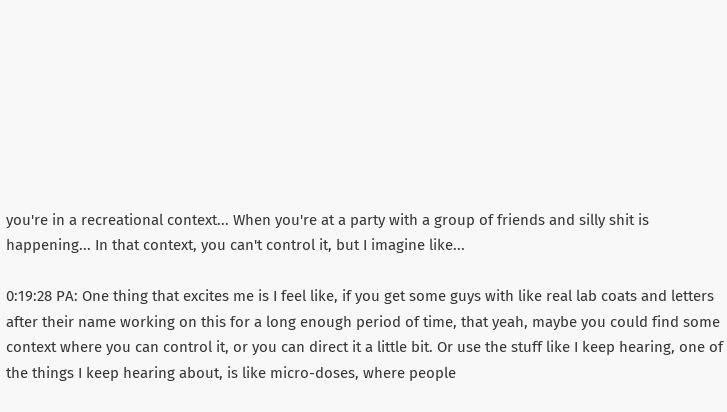you're in a recreational context... When you're at a party with a group of friends and silly shit is happening... In that context, you can't control it, but I imagine like...

0:19:28 PA: One thing that excites me is I feel like, if you get some guys with like real lab coats and letters after their name working on this for a long enough period of time, that yeah, maybe you could find some context where you can control it, or you can direct it a little bit. Or use the stuff like I keep hearing, one of the things I keep hearing about, is like micro-doses, where people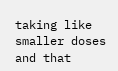taking like smaller doses and that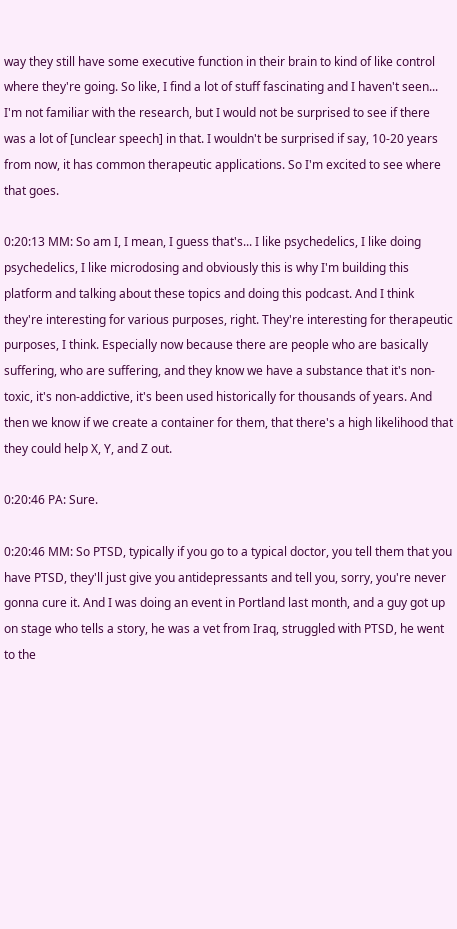way they still have some executive function in their brain to kind of like control where they're going. So like, I find a lot of stuff fascinating and I haven't seen... I'm not familiar with the research, but I would not be surprised to see if there was a lot of [unclear speech] in that. I wouldn't be surprised if say, 10-20 years from now, it has common therapeutic applications. So I'm excited to see where that goes.

0:20:13 MM: So am I, I mean, I guess that's... I like psychedelics, I like doing psychedelics, I like microdosing and obviously this is why I'm building this platform and talking about these topics and doing this podcast. And I think they're interesting for various purposes, right. They're interesting for therapeutic purposes, I think. Especially now because there are people who are basically suffering, who are suffering, and they know we have a substance that it's non-toxic, it's non-addictive, it's been used historically for thousands of years. And then we know if we create a container for them, that there's a high likelihood that they could help X, Y, and Z out.

0:20:46 PA: Sure.

0:20:46 MM: So PTSD, typically if you go to a typical doctor, you tell them that you have PTSD, they'll just give you antidepressants and tell you, sorry, you're never gonna cure it. And I was doing an event in Portland last month, and a guy got up on stage who tells a story, he was a vet from Iraq, struggled with PTSD, he went to the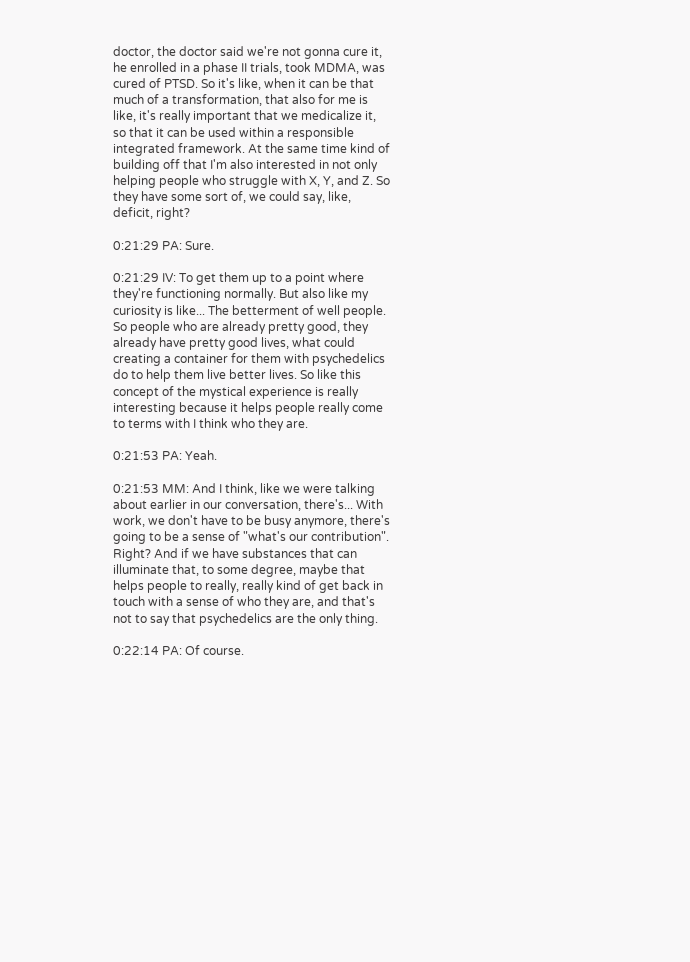doctor, the doctor said we're not gonna cure it, he enrolled in a phase II trials, took MDMA, was cured of PTSD. So it's like, when it can be that much of a transformation, that also for me is like, it's really important that we medicalize it, so that it can be used within a responsible integrated framework. At the same time kind of building off that I'm also interested in not only helping people who struggle with X, Y, and Z. So they have some sort of, we could say, like, deficit, right?

0:21:29 PA: Sure.

0:21:29 IV: To get them up to a point where they're functioning normally. But also like my curiosity is like... The betterment of well people. So people who are already pretty good, they already have pretty good lives, what could creating a container for them with psychedelics do to help them live better lives. So like this concept of the mystical experience is really interesting because it helps people really come to terms with I think who they are.

0:21:53 PA: Yeah.

0:21:53 MM: And I think, like we were talking about earlier in our conversation, there's... With work, we don't have to be busy anymore, there's going to be a sense of "what's our contribution". Right? And if we have substances that can illuminate that, to some degree, maybe that helps people to really, really kind of get back in touch with a sense of who they are, and that's not to say that psychedelics are the only thing.

0:22:14 PA: Of course.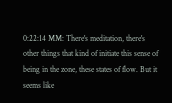0:22:14 MM: There's meditation, there's other things that kind of initiate this sense of being in the zone, these states of flow. But it seems like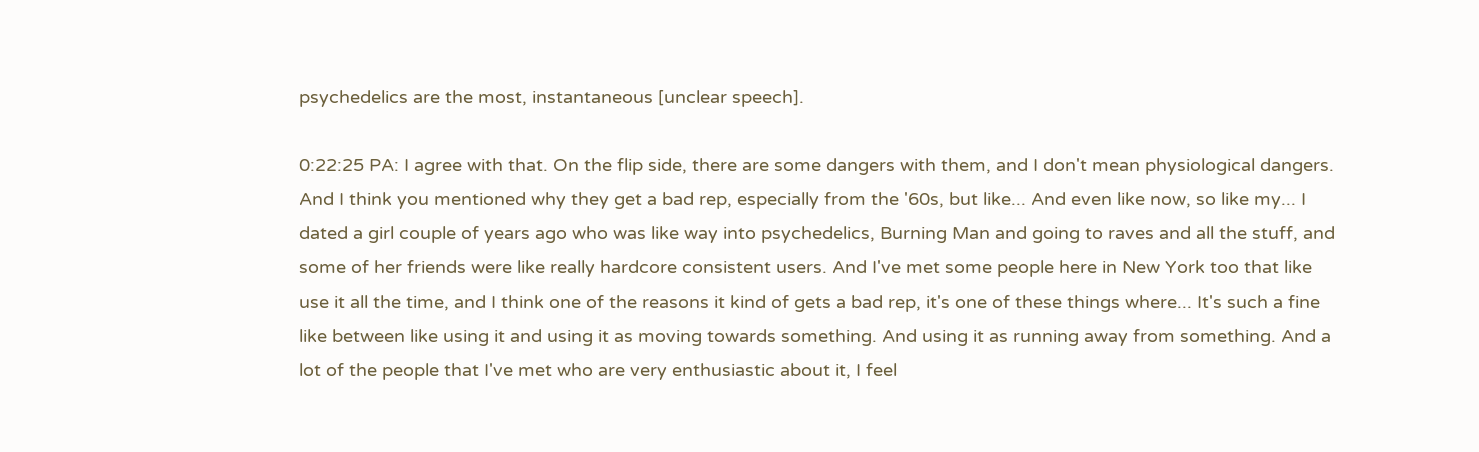psychedelics are the most, instantaneous [unclear speech].

0:22:25 PA: I agree with that. On the flip side, there are some dangers with them, and I don't mean physiological dangers. And I think you mentioned why they get a bad rep, especially from the '60s, but like... And even like now, so like my... I dated a girl couple of years ago who was like way into psychedelics, Burning Man and going to raves and all the stuff, and some of her friends were like really hardcore consistent users. And I've met some people here in New York too that like use it all the time, and I think one of the reasons it kind of gets a bad rep, it's one of these things where... It's such a fine like between like using it and using it as moving towards something. And using it as running away from something. And a lot of the people that I've met who are very enthusiastic about it, I feel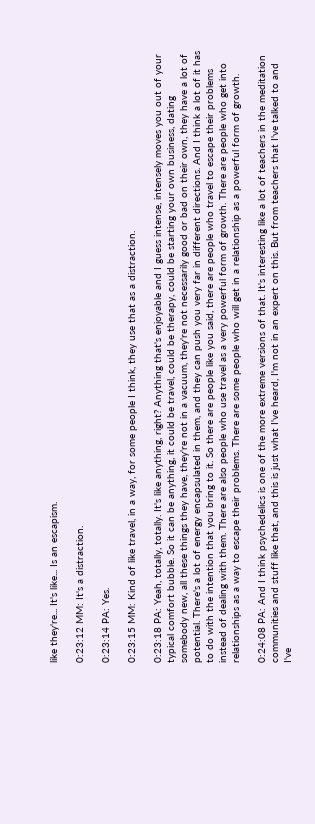like they're... It's like... Is an escapism.

0:23:12 MM: It's a distraction.

0:23:14 PA: Yes.

0:23:15 MM: Kind of like travel, in a way, for some people I think, they use that as a distraction.

0:23:18 PA: Yeah, totally, totally. It's like anything, right? Anything that's enjoyable and I guess intense, intensely moves you out of your typical comfort bubble. So it can be anything, it could be travel, could be therapy, could be starting your own business, dating somebody new, all these things they have, they're not in a vacuum, they're not necessarily good or bad on their own, they have a lot of potential. There's a lot of energy encapsulated in them, and they can push you very far in different directions. And I think a lot of it has to do with the intention that you bring to it. So there are people like you said, there are people who travel to escape their problems instead of dealing with them. There are also people who use travel as a very powerful form of growth. There are people who get into relationships as a way to escape their problems. There are some people who will get in a relationship as a powerful form of growth.

0:24:08 PA: And I think psychedelics is one of the more extreme versions of that. It's interesting like a lot of teachers in the meditation communities and stuff like that, and this is just what I've heard, I'm not in an expert on this. But from teachers that I've talked to and I've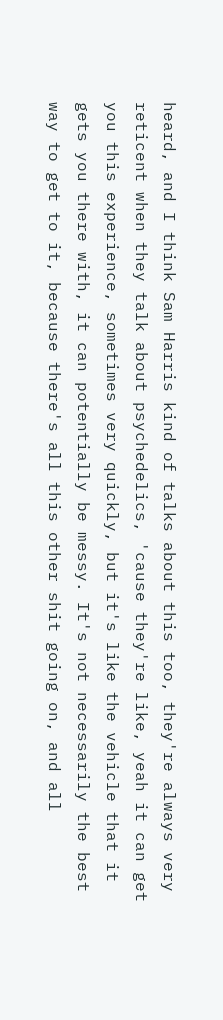heard, and I think Sam Harris kind of talks about this too, they're always very reticent when they talk about psychedelics, 'cause they're like, yeah it can get you this experience, sometimes very quickly, but it's like the vehicle that it gets you there with, it can potentially be messy. It's not necessarily the best way to get to it, because there's all this other shit going on, and all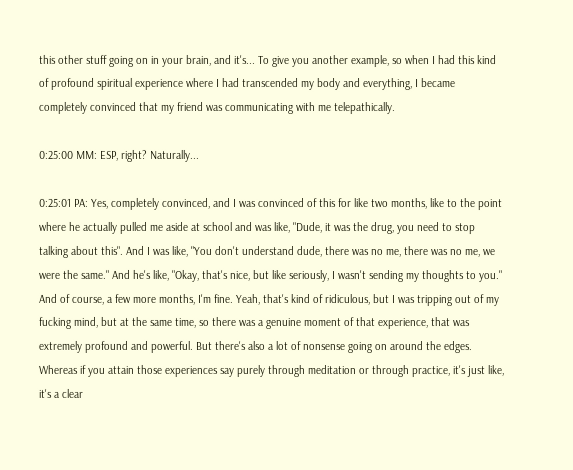this other stuff going on in your brain, and it's... To give you another example, so when I had this kind of profound spiritual experience where I had transcended my body and everything, I became completely convinced that my friend was communicating with me telepathically.

0:25:00 MM: ESP, right? Naturally...

0:25:01 PA: Yes, completely convinced, and I was convinced of this for like two months, like to the point where he actually pulled me aside at school and was like, "Dude, it was the drug, you need to stop talking about this". And I was like, "You don't understand dude, there was no me, there was no me, we were the same." And he's like, "Okay, that's nice, but like seriously, I wasn't sending my thoughts to you." And of course, a few more months, I'm fine. Yeah, that's kind of ridiculous, but I was tripping out of my fucking mind, but at the same time, so there was a genuine moment of that experience, that was extremely profound and powerful. But there's also a lot of nonsense going on around the edges. Whereas if you attain those experiences say purely through meditation or through practice, it's just like, it's a clear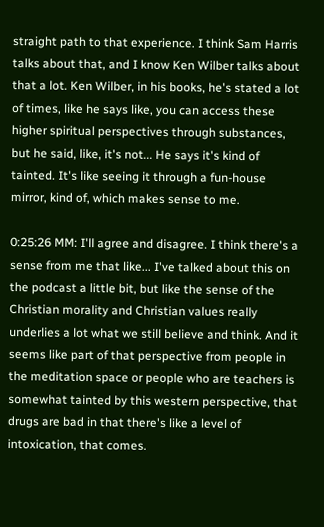straight path to that experience. I think Sam Harris talks about that, and I know Ken Wilber talks about that a lot. Ken Wilber, in his books, he's stated a lot of times, like he says like, you can access these higher spiritual perspectives through substances, but he said, like, it's not... He says it's kind of tainted. It's like seeing it through a fun-house mirror, kind of, which makes sense to me.

0:25:26 MM: I'll agree and disagree. I think there's a sense from me that like... I've talked about this on the podcast a little bit, but like the sense of the Christian morality and Christian values really underlies a lot what we still believe and think. And it seems like part of that perspective from people in the meditation space or people who are teachers is somewhat tainted by this western perspective, that drugs are bad in that there's like a level of intoxication, that comes.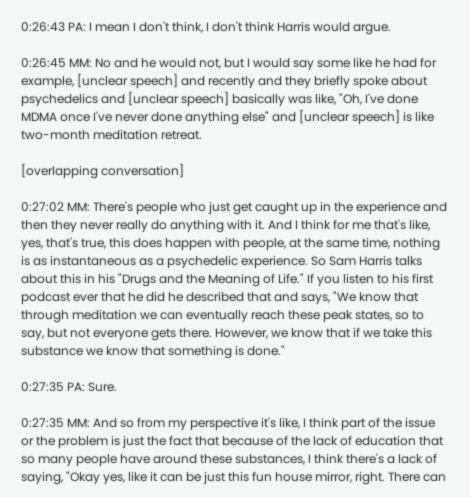0:26:43 PA: I mean I don't think, I don't think Harris would argue.

0:26:45 MM: No and he would not, but I would say some like he had for example, [unclear speech] and recently and they briefly spoke about psychedelics and [unclear speech] basically was like, "Oh, I've done MDMA once I've never done anything else" and [unclear speech] is like two-month meditation retreat.

[overlapping conversation]

0:27:02 MM: There's people who just get caught up in the experience and then they never really do anything with it. And I think for me that's like, yes, that's true, this does happen with people, at the same time, nothing is as instantaneous as a psychedelic experience. So Sam Harris talks about this in his "Drugs and the Meaning of Life." If you listen to his first podcast ever that he did he described that and says, "We know that through meditation we can eventually reach these peak states, so to say, but not everyone gets there. However, we know that if we take this substance we know that something is done."

0:27:35 PA: Sure.

0:27:35 MM: And so from my perspective it's like, I think part of the issue or the problem is just the fact that because of the lack of education that so many people have around these substances, I think there's a lack of saying, "Okay yes, like it can be just this fun house mirror, right. There can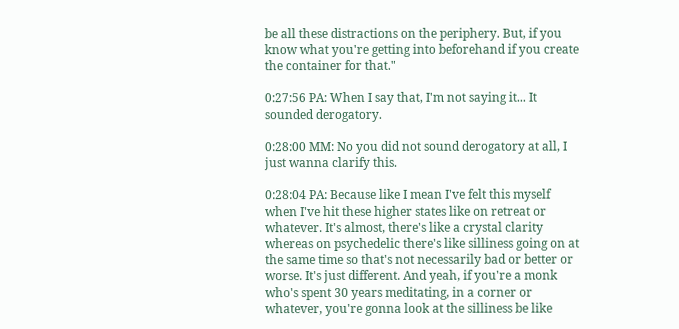be all these distractions on the periphery. But, if you know what you're getting into beforehand if you create the container for that."

0:27:56 PA: When I say that, I'm not saying it... It sounded derogatory.

0:28:00 MM: No you did not sound derogatory at all, I just wanna clarify this.

0:28:04 PA: Because like I mean I've felt this myself when I've hit these higher states like on retreat or whatever. It's almost, there's like a crystal clarity whereas on psychedelic there's like silliness going on at the same time so that's not necessarily bad or better or worse. It's just different. And yeah, if you're a monk who's spent 30 years meditating, in a corner or whatever, you're gonna look at the silliness be like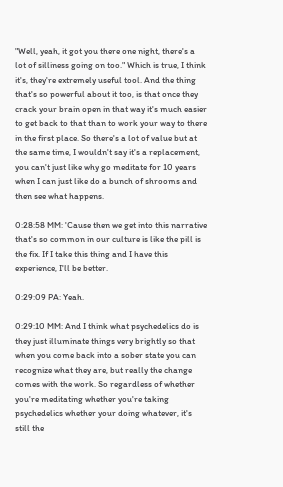"Well, yeah, it got you there one night, there's a lot of silliness going on too." Which is true, I think it's, they're extremely useful tool. And the thing that's so powerful about it too, is that once they crack your brain open in that way it's much easier to get back to that than to work your way to there in the first place. So there's a lot of value but at the same time, I wouldn't say it's a replacement, you can't just like why go meditate for 10 years when I can just like do a bunch of shrooms and then see what happens.

0:28:58 MM: 'Cause then we get into this narrative that's so common in our culture is like the pill is the fix. If I take this thing and I have this experience, I'll be better.

0:29:09 PA: Yeah.

0:29:10 MM: And I think what psychedelics do is they just illuminate things very brightly so that when you come back into a sober state you can recognize what they are, but really the change comes with the work. So regardless of whether you're meditating whether you're taking psychedelics whether your doing whatever, it's still the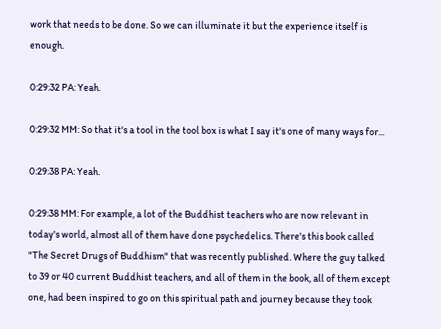work that needs to be done. So we can illuminate it but the experience itself is enough.

0:29:32 PA: Yeah.

0:29:32 MM: So that it's a tool in the tool box is what I say it's one of many ways for...

0:29:38 PA: Yeah.

0:29:38 MM: For example, a lot of the Buddhist teachers who are now relevant in today's world, almost all of them have done psychedelics. There's this book called "The Secret Drugs of Buddhism" that was recently published. Where the guy talked to 39 or 40 current Buddhist teachers, and all of them in the book, all of them except one, had been inspired to go on this spiritual path and journey because they took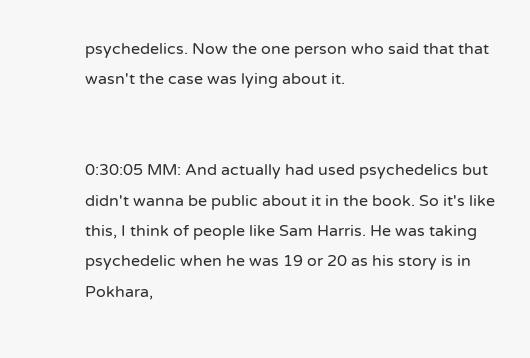psychedelics. Now the one person who said that that wasn't the case was lying about it.


0:30:05 MM: And actually had used psychedelics but didn't wanna be public about it in the book. So it's like this, I think of people like Sam Harris. He was taking psychedelic when he was 19 or 20 as his story is in Pokhara,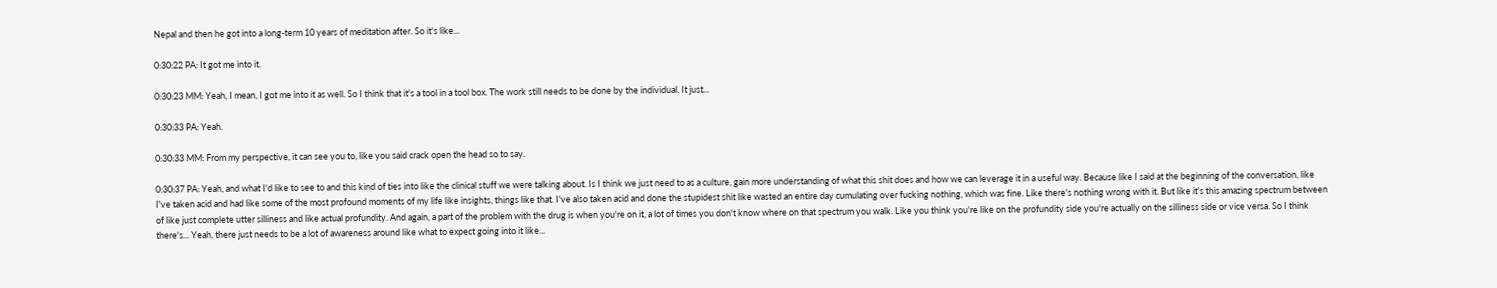Nepal and then he got into a long-term 10 years of meditation after. So it's like...

0:30:22 PA: It got me into it.

0:30:23 MM: Yeah, I mean, I got me into it as well. So I think that it's a tool in a tool box. The work still needs to be done by the individual. It just...

0:30:33 PA: Yeah.

0:30:33 MM: From my perspective, it can see you to, like you said crack open the head so to say.

0:30:37 PA: Yeah, and what I'd like to see to and this kind of ties into like the clinical stuff we were talking about. Is I think we just need to as a culture, gain more understanding of what this shit does and how we can leverage it in a useful way. Because like I said at the beginning of the conversation, like I've taken acid and had like some of the most profound moments of my life like insights, things like that. I've also taken acid and done the stupidest shit like wasted an entire day cumulating over fucking nothing, which was fine. Like there's nothing wrong with it. But like it's this amazing spectrum between of like just complete utter silliness and like actual profundity. And again, a part of the problem with the drug is when you're on it, a lot of times you don't know where on that spectrum you walk. Like you think you're like on the profundity side you're actually on the silliness side or vice versa. So I think there's... Yeah, there just needs to be a lot of awareness around like what to expect going into it like...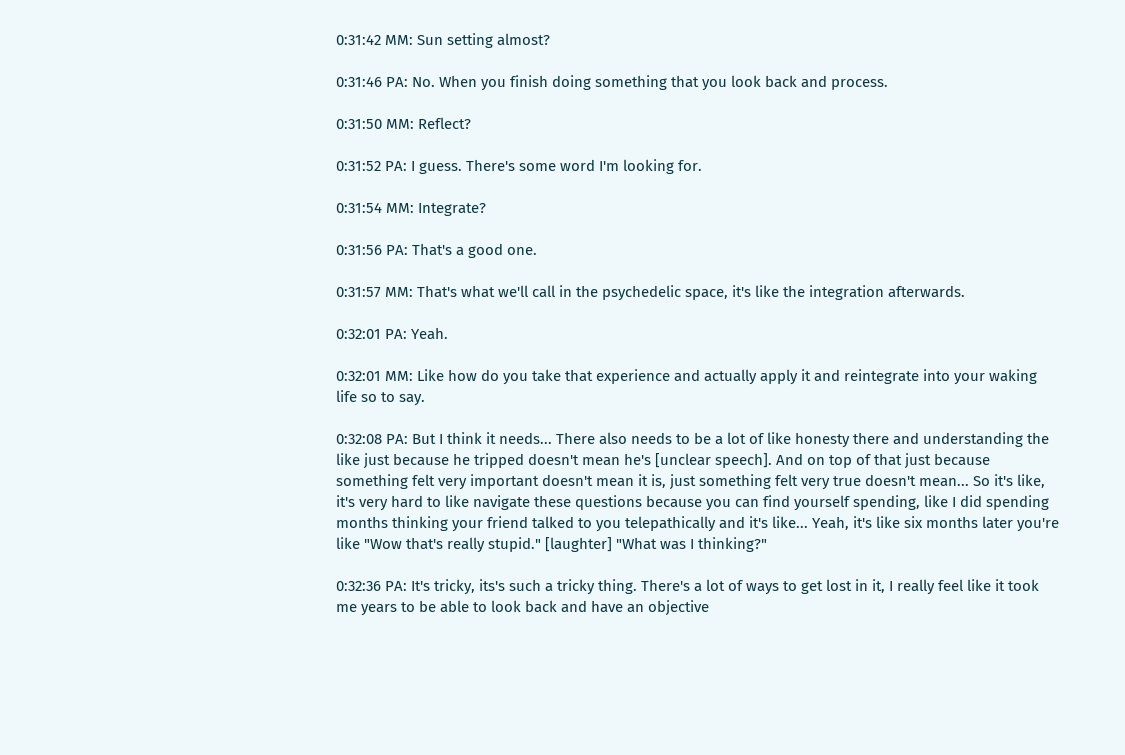0:31:42 MM: Sun setting almost?

0:31:46 PA: No. When you finish doing something that you look back and process.

0:31:50 MM: Reflect?

0:31:52 PA: I guess. There's some word I'm looking for.

0:31:54 MM: Integrate?

0:31:56 PA: That's a good one.

0:31:57 MM: That's what we'll call in the psychedelic space, it's like the integration afterwards.

0:32:01 PA: Yeah.

0:32:01 MM: Like how do you take that experience and actually apply it and reintegrate into your waking life so to say.

0:32:08 PA: But I think it needs... There also needs to be a lot of like honesty there and understanding the like just because he tripped doesn't mean he's [unclear speech]. And on top of that just because something felt very important doesn't mean it is, just something felt very true doesn't mean... So it's like, it's very hard to like navigate these questions because you can find yourself spending, like I did spending months thinking your friend talked to you telepathically and it's like... Yeah, it's like six months later you're like "Wow that's really stupid." [laughter] "What was I thinking?"

0:32:36 PA: It's tricky, its's such a tricky thing. There's a lot of ways to get lost in it, I really feel like it took me years to be able to look back and have an objective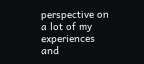perspective on a lot of my experiences and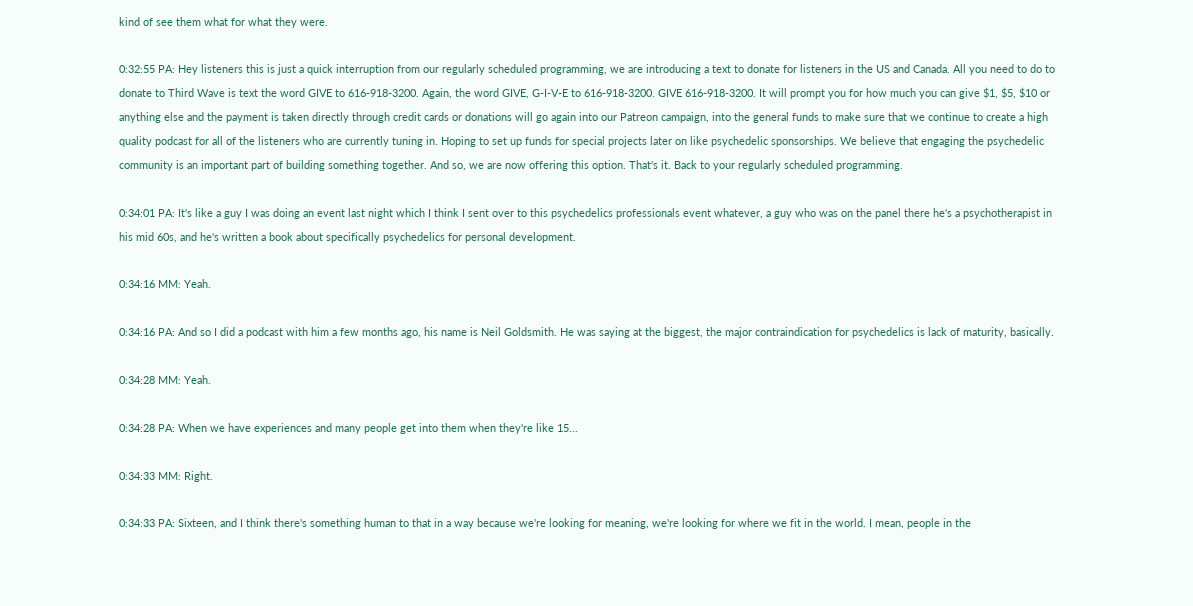kind of see them what for what they were.

0:32:55 PA: Hey listeners this is just a quick interruption from our regularly scheduled programming, we are introducing a text to donate for listeners in the US and Canada. All you need to do to donate to Third Wave is text the word GIVE to 616-918-3200. Again, the word GIVE, G-I-V-E to 616-918-3200. GIVE 616-918-3200. It will prompt you for how much you can give $1, $5, $10 or anything else and the payment is taken directly through credit cards or donations will go again into our Patreon campaign, into the general funds to make sure that we continue to create a high quality podcast for all of the listeners who are currently tuning in. Hoping to set up funds for special projects later on like psychedelic sponsorships. We believe that engaging the psychedelic community is an important part of building something together. And so, we are now offering this option. That's it. Back to your regularly scheduled programming.

0:34:01 PA: It's like a guy I was doing an event last night which I think I sent over to this psychedelics professionals event whatever, a guy who was on the panel there he's a psychotherapist in his mid 60s, and he's written a book about specifically psychedelics for personal development.

0:34:16 MM: Yeah.

0:34:16 PA: And so I did a podcast with him a few months ago, his name is Neil Goldsmith. He was saying at the biggest, the major contraindication for psychedelics is lack of maturity, basically.

0:34:28 MM: Yeah.

0:34:28 PA: When we have experiences and many people get into them when they're like 15...

0:34:33 MM: Right.

0:34:33 PA: Sixteen, and I think there's something human to that in a way because we're looking for meaning, we're looking for where we fit in the world. I mean, people in the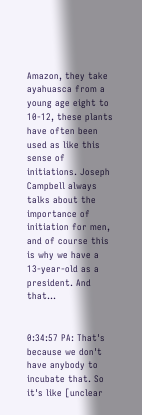Amazon, they take ayahuasca from a young age eight to 10-12, these plants have often been used as like this sense of initiations. Joseph Campbell always talks about the importance of initiation for men, and of course this is why we have a 13-year-old as a president. And that...


0:34:57 PA: That's because we don't have anybody to incubate that. So it's like [unclear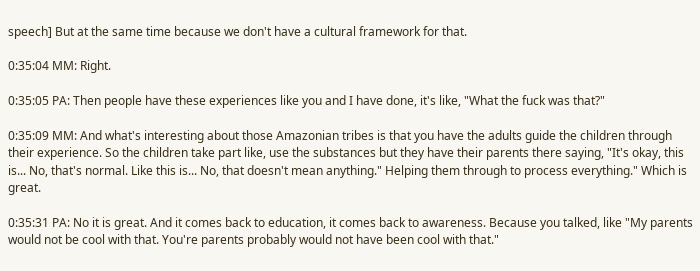speech] But at the same time because we don't have a cultural framework for that.

0:35:04 MM: Right.

0:35:05 PA: Then people have these experiences like you and I have done, it's like, "What the fuck was that?"

0:35:09 MM: And what's interesting about those Amazonian tribes is that you have the adults guide the children through their experience. So the children take part like, use the substances but they have their parents there saying, "It's okay, this is... No, that's normal. Like this is... No, that doesn't mean anything." Helping them through to process everything." Which is great.

0:35:31 PA: No it is great. And it comes back to education, it comes back to awareness. Because you talked, like "My parents would not be cool with that. You're parents probably would not have been cool with that."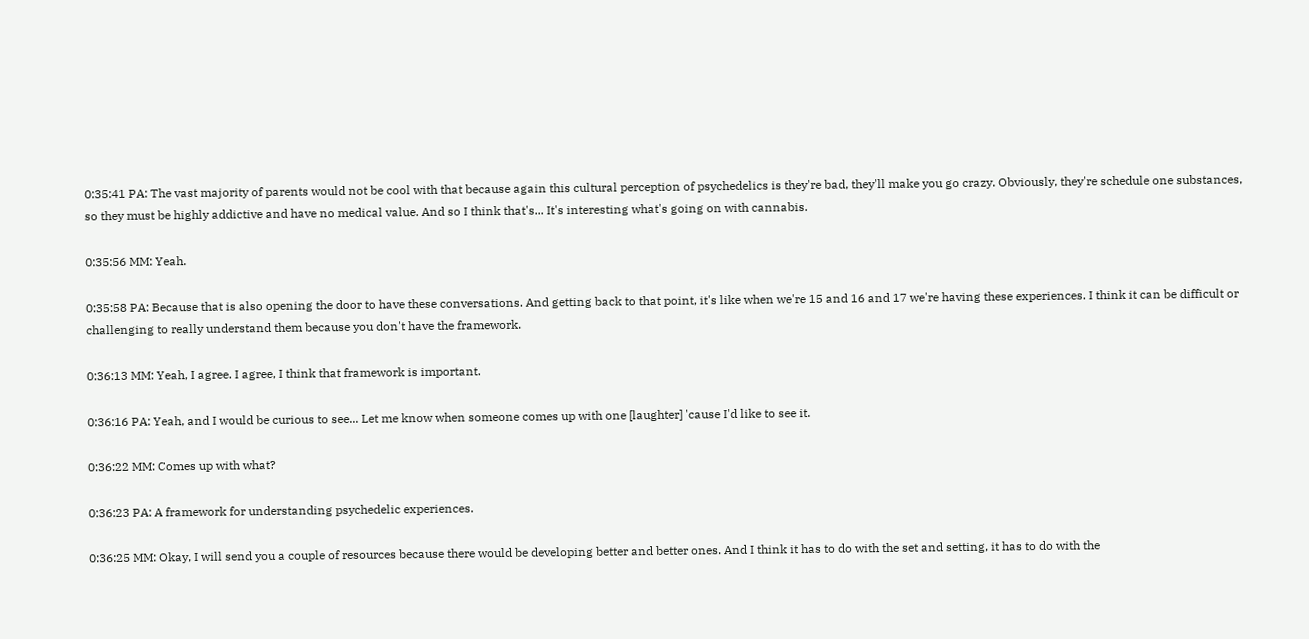0:35:41 PA: The vast majority of parents would not be cool with that because again this cultural perception of psychedelics is they're bad, they'll make you go crazy. Obviously, they're schedule one substances, so they must be highly addictive and have no medical value. And so I think that's... It's interesting what's going on with cannabis.

0:35:56 MM: Yeah.

0:35:58 PA: Because that is also opening the door to have these conversations. And getting back to that point, it's like when we're 15 and 16 and 17 we're having these experiences. I think it can be difficult or challenging to really understand them because you don't have the framework.

0:36:13 MM: Yeah, I agree. I agree, I think that framework is important.

0:36:16 PA: Yeah, and I would be curious to see... Let me know when someone comes up with one [laughter] 'cause I'd like to see it.

0:36:22 MM: Comes up with what?

0:36:23 PA: A framework for understanding psychedelic experiences.

0:36:25 MM: Okay, I will send you a couple of resources because there would be developing better and better ones. And I think it has to do with the set and setting, it has to do with the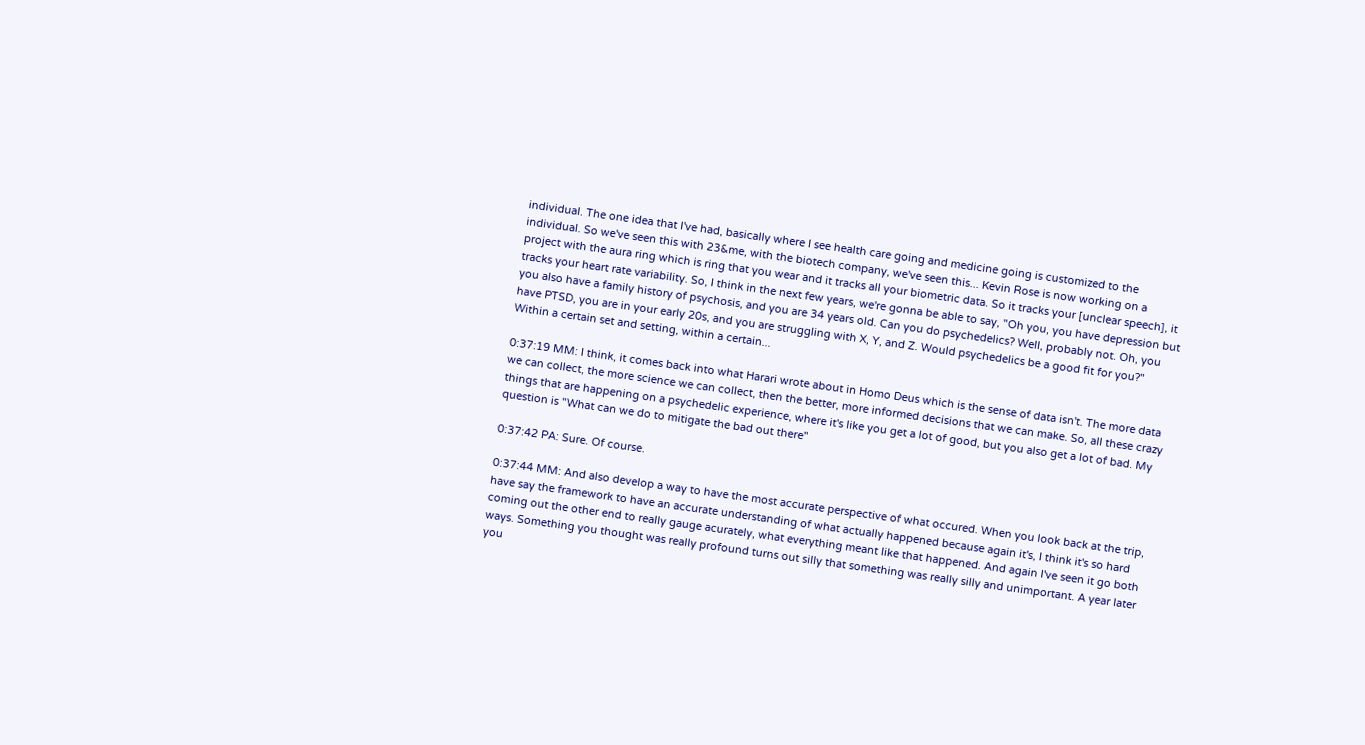individual. The one idea that I've had, basically where I see health care going and medicine going is customized to the individual. So we've seen this with 23&me, with the biotech company, we've seen this... Kevin Rose is now working on a project with the aura ring which is ring that you wear and it tracks all your biometric data. So it tracks your [unclear speech], it tracks your heart rate variability. So, I think in the next few years, we're gonna be able to say, "Oh you, you have depression but you also have a family history of psychosis, and you are 34 years old. Can you do psychedelics? Well, probably not. Oh, you have PTSD, you are in your early 20s, and you are struggling with X, Y, and Z. Would psychedelics be a good fit for you?" Within a certain set and setting, within a certain...

0:37:19 MM: I think, it comes back into what Harari wrote about in Homo Deus which is the sense of data isn't. The more data we can collect, the more science we can collect, then the better, more informed decisions that we can make. So, all these crazy things that are happening on a psychedelic experience, where it's like you get a lot of good, but you also get a lot of bad. My question is "What can we do to mitigate the bad out there"

0:37:42 PA: Sure. Of course.

0:37:44 MM: And also develop a way to have the most accurate perspective of what occured. When you look back at the trip, have say the framework to have an accurate understanding of what actually happened because again it's, I think it's so hard coming out the other end to really gauge acurately, what everything meant like that happened. And again I've seen it go both ways. Something you thought was really profound turns out silly that something was really silly and unimportant. A year later you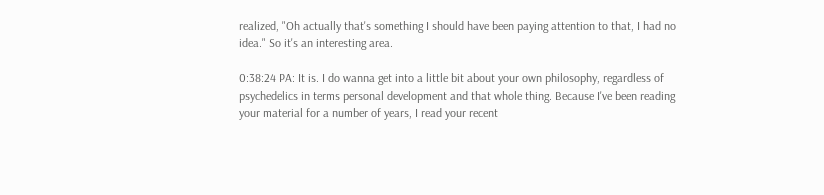realized, "Oh actually that's something I should have been paying attention to that, I had no idea." So it's an interesting area.

0:38:24 PA: It is. I do wanna get into a little bit about your own philosophy, regardless of psychedelics in terms personal development and that whole thing. Because I've been reading your material for a number of years, I read your recent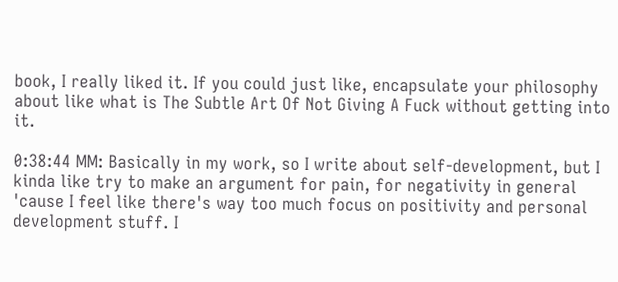book, I really liked it. If you could just like, encapsulate your philosophy about like what is The Subtle Art Of Not Giving A Fuck without getting into it.

0:38:44 MM: Basically in my work, so I write about self-development, but I kinda like try to make an argument for pain, for negativity in general 'cause I feel like there's way too much focus on positivity and personal development stuff. I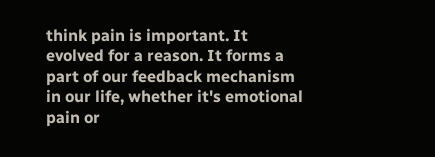think pain is important. It evolved for a reason. It forms a part of our feedback mechanism in our life, whether it's emotional pain or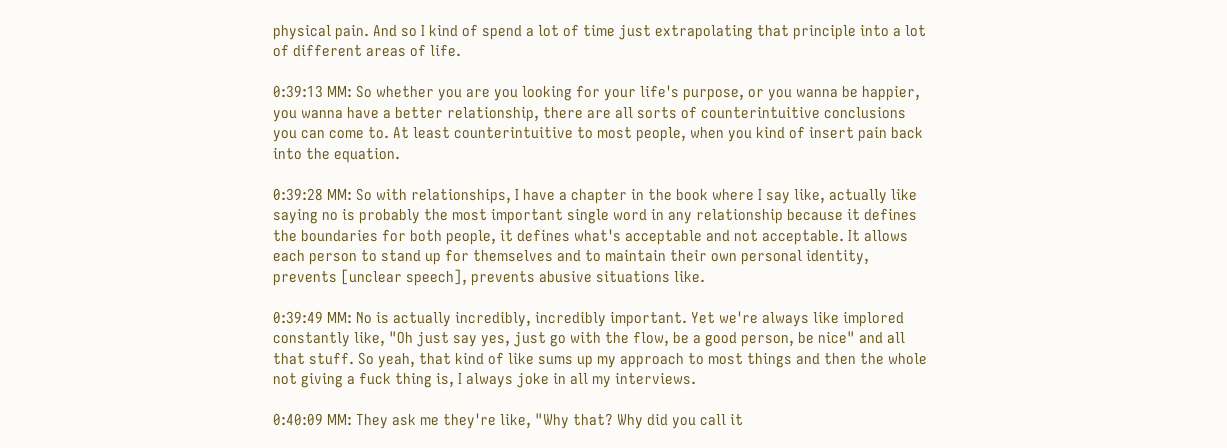physical pain. And so I kind of spend a lot of time just extrapolating that principle into a lot of different areas of life.

0:39:13 MM: So whether you are you looking for your life's purpose, or you wanna be happier, you wanna have a better relationship, there are all sorts of counterintuitive conclusions you can come to. At least counterintuitive to most people, when you kind of insert pain back into the equation.

0:39:28 MM: So with relationships, I have a chapter in the book where I say like, actually like saying no is probably the most important single word in any relationship because it defines the boundaries for both people, it defines what's acceptable and not acceptable. It allows each person to stand up for themselves and to maintain their own personal identity, prevents [unclear speech], prevents abusive situations like.

0:39:49 MM: No is actually incredibly, incredibly important. Yet we're always like implored constantly like, "Oh just say yes, just go with the flow, be a good person, be nice" and all that stuff. So yeah, that kind of like sums up my approach to most things and then the whole not giving a fuck thing is, I always joke in all my interviews.

0:40:09 MM: They ask me they're like, "Why that? Why did you call it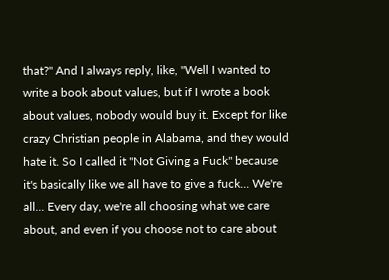that?" And I always reply, like, "Well I wanted to write a book about values, but if I wrote a book about values, nobody would buy it. Except for like crazy Christian people in Alabama, and they would hate it. So I called it "Not Giving a Fuck" because it's basically like we all have to give a fuck... We're all... Every day, we're all choosing what we care about, and even if you choose not to care about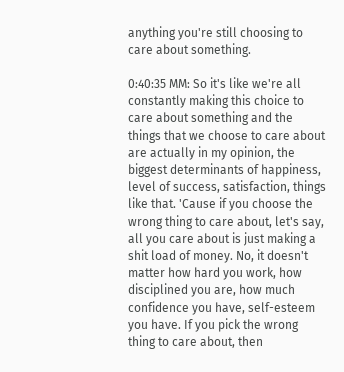anything you're still choosing to care about something.

0:40:35 MM: So it's like we're all constantly making this choice to care about something and the things that we choose to care about are actually in my opinion, the biggest determinants of happiness, level of success, satisfaction, things like that. 'Cause if you choose the wrong thing to care about, let's say, all you care about is just making a shit load of money. No, it doesn't matter how hard you work, how disciplined you are, how much confidence you have, self-esteem you have. If you pick the wrong thing to care about, then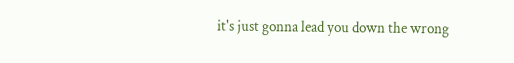it's just gonna lead you down the wrong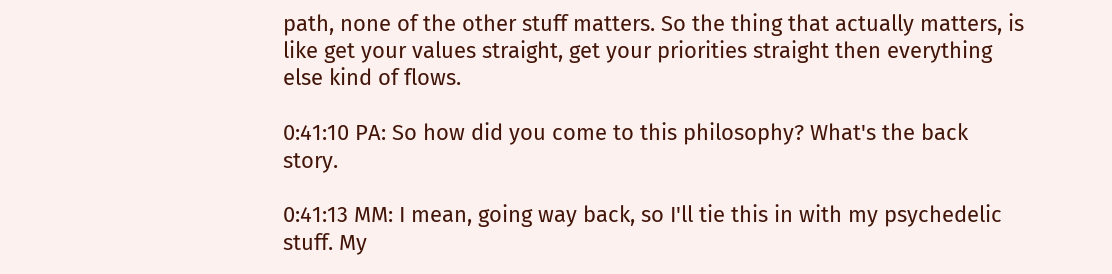path, none of the other stuff matters. So the thing that actually matters, is like get your values straight, get your priorities straight then everything else kind of flows.

0:41:10 PA: So how did you come to this philosophy? What's the back story.

0:41:13 MM: I mean, going way back, so I'll tie this in with my psychedelic stuff. My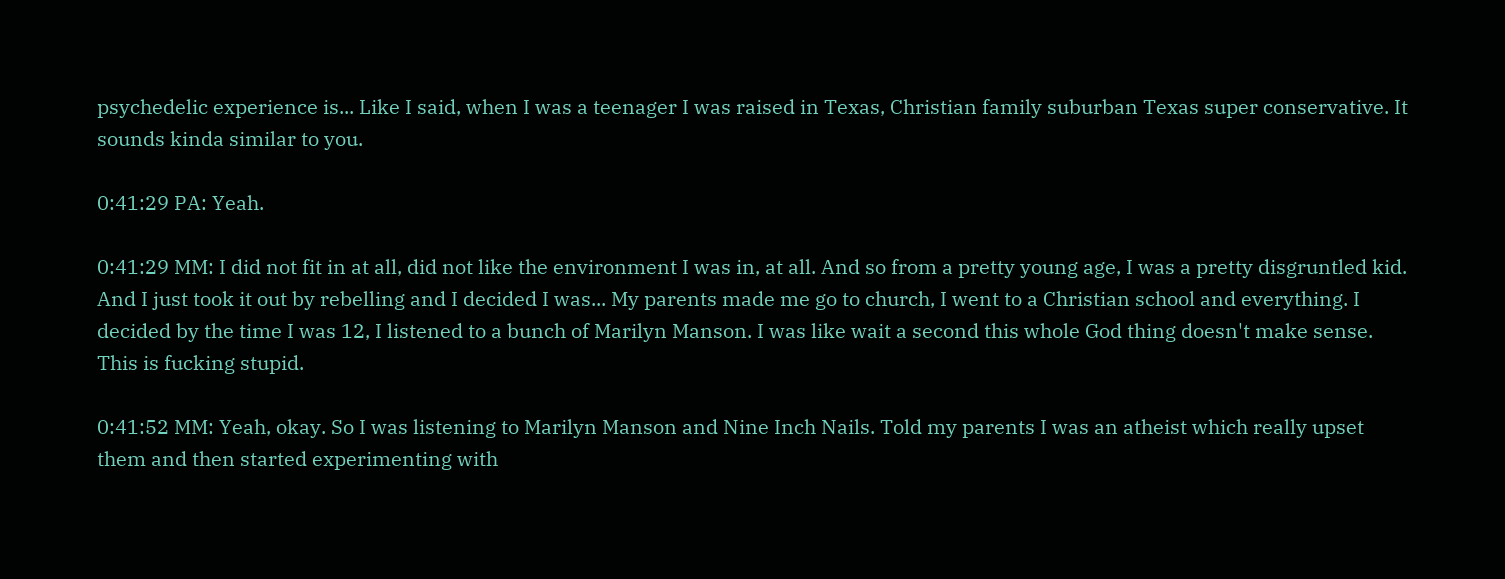psychedelic experience is... Like I said, when I was a teenager I was raised in Texas, Christian family suburban Texas super conservative. It sounds kinda similar to you.

0:41:29 PA: Yeah.

0:41:29 MM: I did not fit in at all, did not like the environment I was in, at all. And so from a pretty young age, I was a pretty disgruntled kid. And I just took it out by rebelling and I decided I was... My parents made me go to church, I went to a Christian school and everything. I decided by the time I was 12, I listened to a bunch of Marilyn Manson. I was like wait a second this whole God thing doesn't make sense. This is fucking stupid.

0:41:52 MM: Yeah, okay. So I was listening to Marilyn Manson and Nine Inch Nails. Told my parents I was an atheist which really upset them and then started experimenting with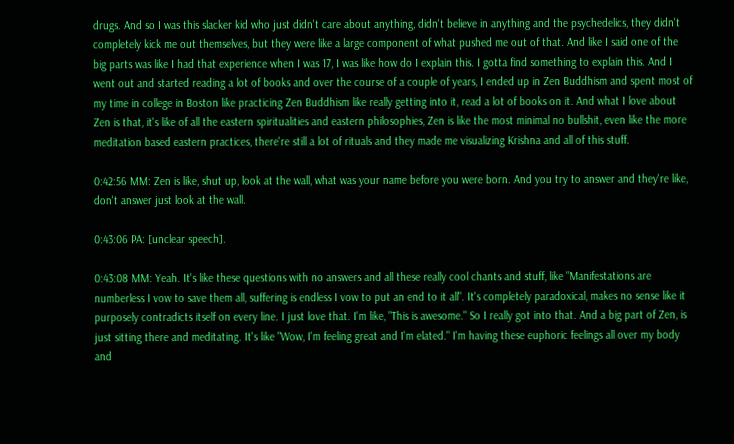drugs. And so I was this slacker kid who just didn't care about anything, didn't believe in anything and the psychedelics, they didn't completely kick me out themselves, but they were like a large component of what pushed me out of that. And like I said one of the big parts was like I had that experience when I was 17, I was like how do I explain this. I gotta find something to explain this. And I went out and started reading a lot of books and over the course of a couple of years, I ended up in Zen Buddhism and spent most of my time in college in Boston like practicing Zen Buddhism like really getting into it, read a lot of books on it. And what I love about Zen is that, it's like of all the eastern spiritualities and eastern philosophies, Zen is like the most minimal no bullshit, even like the more meditation based eastern practices, there're still a lot of rituals and they made me visualizing Krishna and all of this stuff.

0:42:56 MM: Zen is like, shut up, look at the wall, what was your name before you were born. And you try to answer and they're like, don't answer just look at the wall.

0:43:06 PA: [unclear speech].

0:43:08 MM: Yeah. It's like these questions with no answers and all these really cool chants and stuff, like "Manifestations are numberless I vow to save them all, suffering is endless I vow to put an end to it all". It's completely paradoxical, makes no sense like it purposely contradicts itself on every line. I just love that. I'm like, "This is awesome." So I really got into that. And a big part of Zen, is just sitting there and meditating. It's like "Wow, I'm feeling great and I'm elated." I'm having these euphoric feelings all over my body and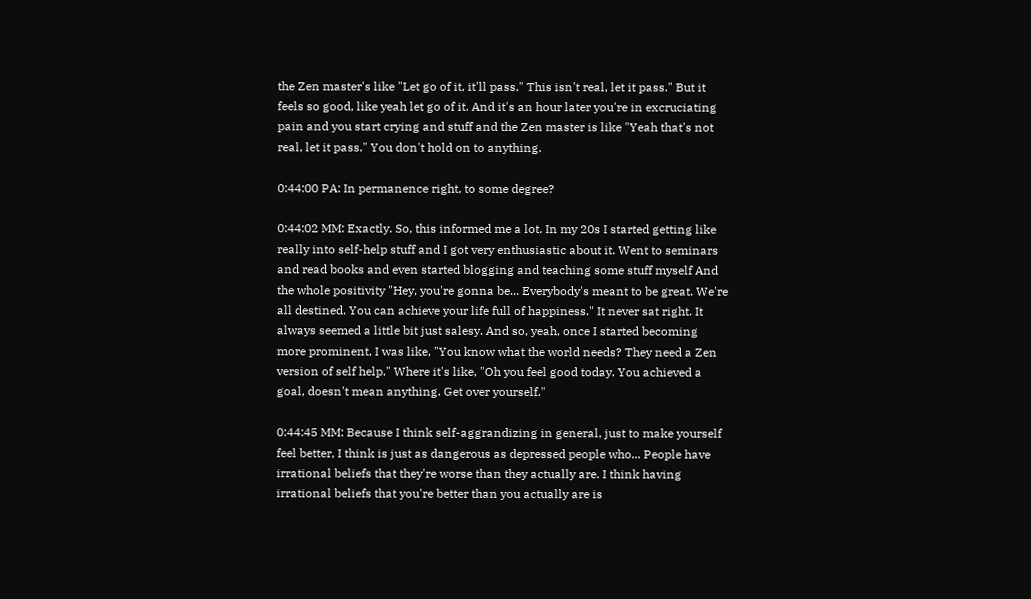the Zen master's like "Let go of it, it'll pass." This isn't real, let it pass." But it feels so good, like yeah let go of it. And it's an hour later you're in excruciating pain and you start crying and stuff and the Zen master is like "Yeah that's not real, let it pass." You don't hold on to anything.

0:44:00 PA: In permanence right, to some degree?

0:44:02 MM: Exactly. So, this informed me a lot. In my 20s I started getting like really into self-help stuff and I got very enthusiastic about it. Went to seminars and read books and even started blogging and teaching some stuff myself And the whole positivity "Hey, you're gonna be... Everybody's meant to be great. We're all destined. You can achieve your life full of happiness." It never sat right. It always seemed a little bit just salesy. And so, yeah, once I started becoming more prominent, I was like, "You know what the world needs? They need a Zen version of self help." Where it's like, "Oh you feel good today. You achieved a goal, doesn't mean anything. Get over yourself."

0:44:45 MM: Because I think self-aggrandizing in general, just to make yourself feel better, I think is just as dangerous as depressed people who... People have irrational beliefs that they're worse than they actually are. I think having irrational beliefs that you're better than you actually are is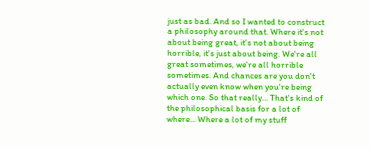just as bad. And so I wanted to construct a philosophy around that. Where it's not about being great, it's not about being horrible, it's just about being. We're all great sometimes, we're all horrible sometimes. And chances are you don't actually even know when you're being which one. So that really... That's kind of the philosophical basis for a lot of where... Where a lot of my stuff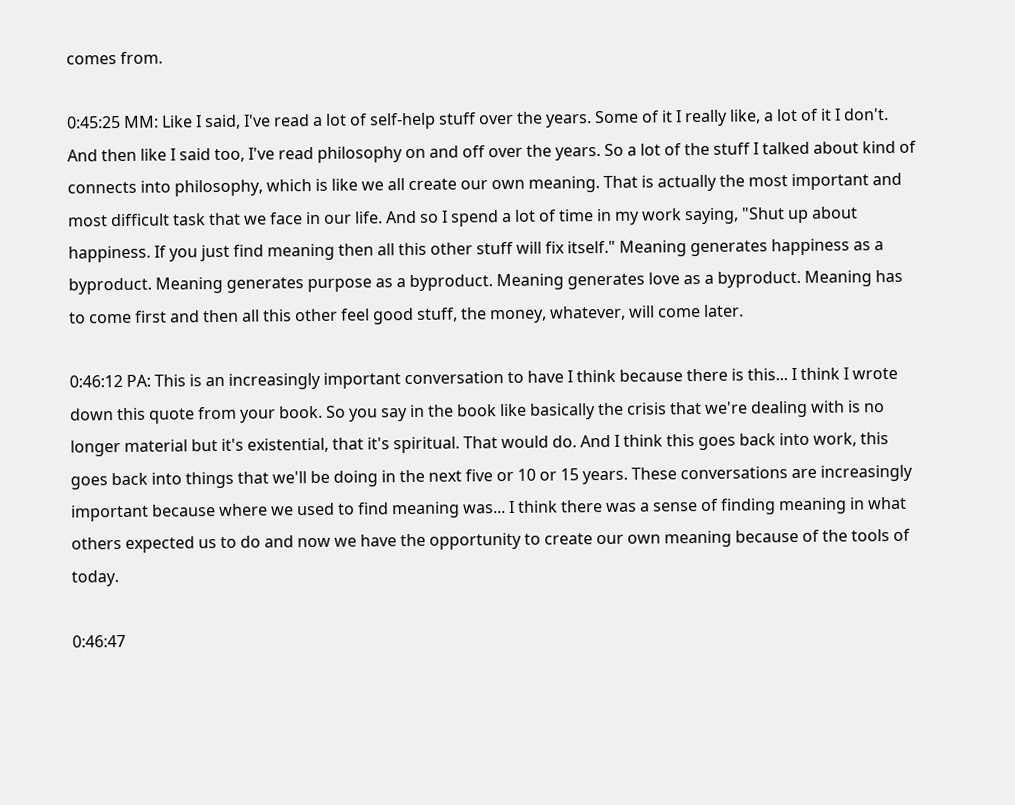comes from.

0:45:25 MM: Like I said, I've read a lot of self-help stuff over the years. Some of it I really like, a lot of it I don't. And then like I said too, I've read philosophy on and off over the years. So a lot of the stuff I talked about kind of connects into philosophy, which is like we all create our own meaning. That is actually the most important and most difficult task that we face in our life. And so I spend a lot of time in my work saying, "Shut up about happiness. If you just find meaning then all this other stuff will fix itself." Meaning generates happiness as a byproduct. Meaning generates purpose as a byproduct. Meaning generates love as a byproduct. Meaning has to come first and then all this other feel good stuff, the money, whatever, will come later.

0:46:12 PA: This is an increasingly important conversation to have I think because there is this... I think I wrote down this quote from your book. So you say in the book like basically the crisis that we're dealing with is no longer material but it's existential, that it's spiritual. That would do. And I think this goes back into work, this goes back into things that we'll be doing in the next five or 10 or 15 years. These conversations are increasingly important because where we used to find meaning was... I think there was a sense of finding meaning in what others expected us to do and now we have the opportunity to create our own meaning because of the tools of today.

0:46:47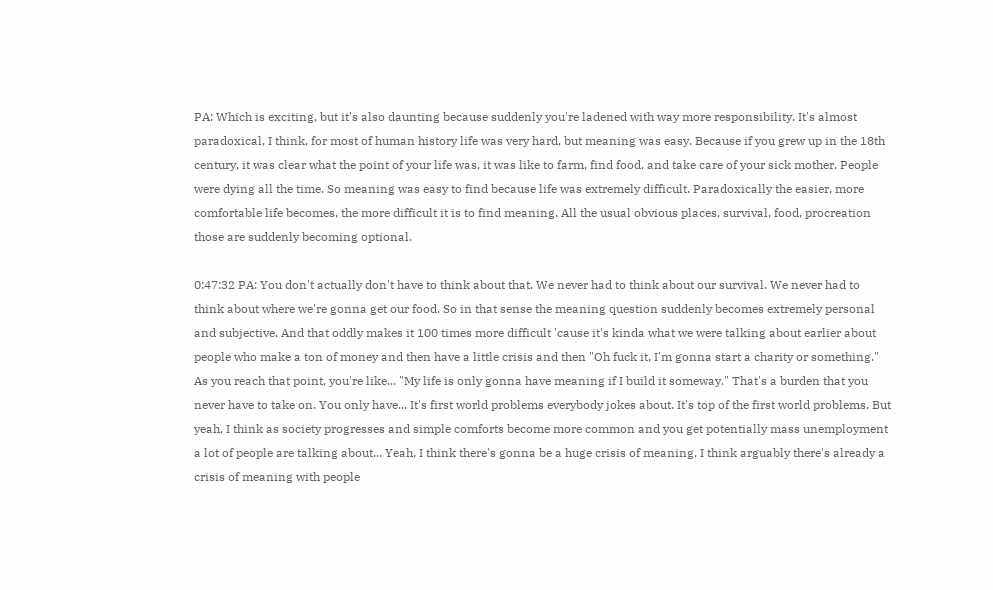PA: Which is exciting, but it's also daunting because suddenly you're ladened with way more responsibility. It's almost paradoxical, I think, for most of human history life was very hard, but meaning was easy. Because if you grew up in the 18th century, it was clear what the point of your life was, it was like to farm, find food, and take care of your sick mother. People were dying all the time. So meaning was easy to find because life was extremely difficult. Paradoxically the easier, more comfortable life becomes, the more difficult it is to find meaning. All the usual obvious places, survival, food, procreation those are suddenly becoming optional.

0:47:32 PA: You don't actually don't have to think about that. We never had to think about our survival. We never had to think about where we're gonna get our food. So in that sense the meaning question suddenly becomes extremely personal and subjective. And that oddly makes it 100 times more difficult 'cause it's kinda what we were talking about earlier about people who make a ton of money and then have a little crisis and then "Oh fuck it, I'm gonna start a charity or something." As you reach that point, you're like... "My life is only gonna have meaning if I build it someway." That's a burden that you never have to take on. You only have... It's first world problems everybody jokes about. It's top of the first world problems. But yeah, I think as society progresses and simple comforts become more common and you get potentially mass unemployment a lot of people are talking about... Yeah, I think there's gonna be a huge crisis of meaning, I think arguably there's already a crisis of meaning with people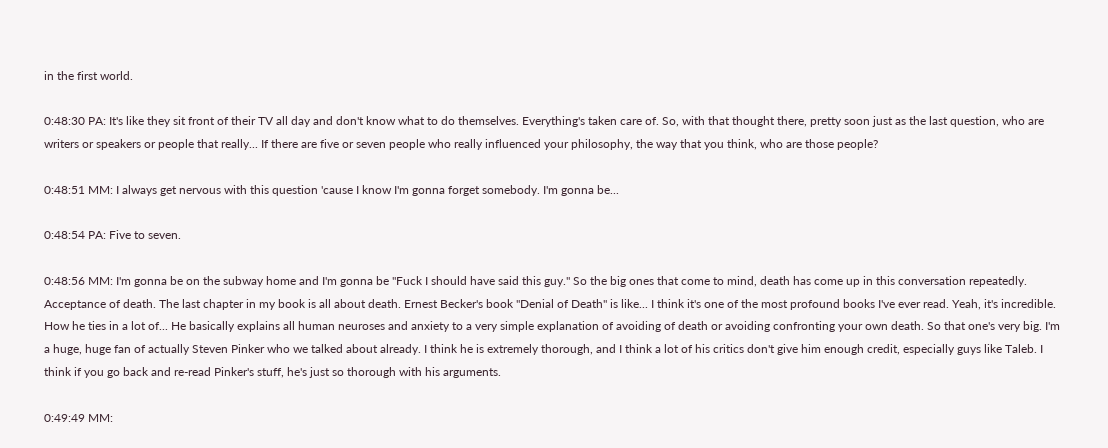in the first world.

0:48:30 PA: It's like they sit front of their TV all day and don't know what to do themselves. Everything's taken care of. So, with that thought there, pretty soon just as the last question, who are writers or speakers or people that really... If there are five or seven people who really influenced your philosophy, the way that you think, who are those people?

0:48:51 MM: I always get nervous with this question 'cause I know I'm gonna forget somebody. I'm gonna be...

0:48:54 PA: Five to seven.

0:48:56 MM: I'm gonna be on the subway home and I'm gonna be "Fuck I should have said this guy." So the big ones that come to mind, death has come up in this conversation repeatedly. Acceptance of death. The last chapter in my book is all about death. Ernest Becker's book "Denial of Death" is like... I think it's one of the most profound books I've ever read. Yeah, it's incredible. How he ties in a lot of... He basically explains all human neuroses and anxiety to a very simple explanation of avoiding of death or avoiding confronting your own death. So that one's very big. I'm a huge, huge fan of actually Steven Pinker who we talked about already. I think he is extremely thorough, and I think a lot of his critics don't give him enough credit, especially guys like Taleb. I think if you go back and re-read Pinker's stuff, he's just so thorough with his arguments.

0:49:49 MM: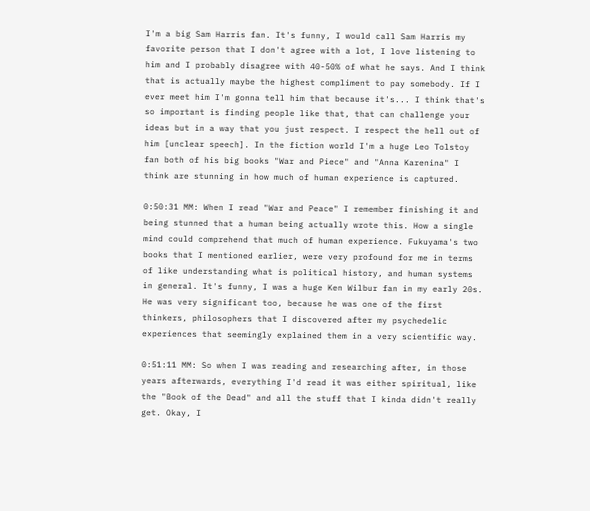I'm a big Sam Harris fan. It's funny, I would call Sam Harris my favorite person that I don't agree with a lot, I love listening to him and I probably disagree with 40-50% of what he says. And I think that is actually maybe the highest compliment to pay somebody. If I ever meet him I'm gonna tell him that because it's... I think that's so important is finding people like that, that can challenge your ideas but in a way that you just respect. I respect the hell out of him [unclear speech]. In the fiction world I'm a huge Leo Tolstoy fan both of his big books "War and Piece" and "Anna Karenina" I think are stunning in how much of human experience is captured.

0:50:31 MM: When I read "War and Peace" I remember finishing it and being stunned that a human being actually wrote this. How a single mind could comprehend that much of human experience. Fukuyama's two books that I mentioned earlier, were very profound for me in terms of like understanding what is political history, and human systems in general. It's funny, I was a huge Ken Wilbur fan in my early 20s. He was very significant too, because he was one of the first thinkers, philosophers that I discovered after my psychedelic experiences that seemingly explained them in a very scientific way.

0:51:11 MM: So when I was reading and researching after, in those years afterwards, everything I'd read it was either spiritual, like the "Book of the Dead" and all the stuff that I kinda didn't really get. Okay, I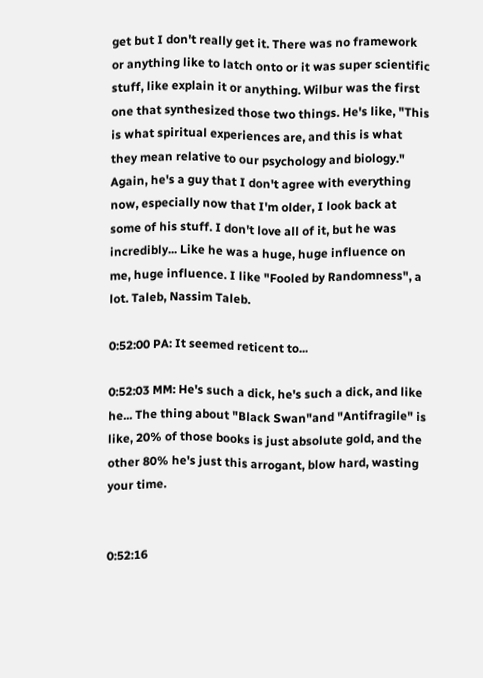get but I don't really get it. There was no framework or anything like to latch onto or it was super scientific stuff, like explain it or anything. Wilbur was the first one that synthesized those two things. He's like, "This is what spiritual experiences are, and this is what they mean relative to our psychology and biology." Again, he's a guy that I don't agree with everything now, especially now that I'm older, I look back at some of his stuff. I don't love all of it, but he was incredibly... Like he was a huge, huge influence on me, huge influence. I like "Fooled by Randomness", a lot. Taleb, Nassim Taleb.

0:52:00 PA: It seemed reticent to...

0:52:03 MM: He's such a dick, he's such a dick, and like he... The thing about "Black Swan"and "Antifragile" is like, 20% of those books is just absolute gold, and the other 80% he's just this arrogant, blow hard, wasting your time.


0:52:16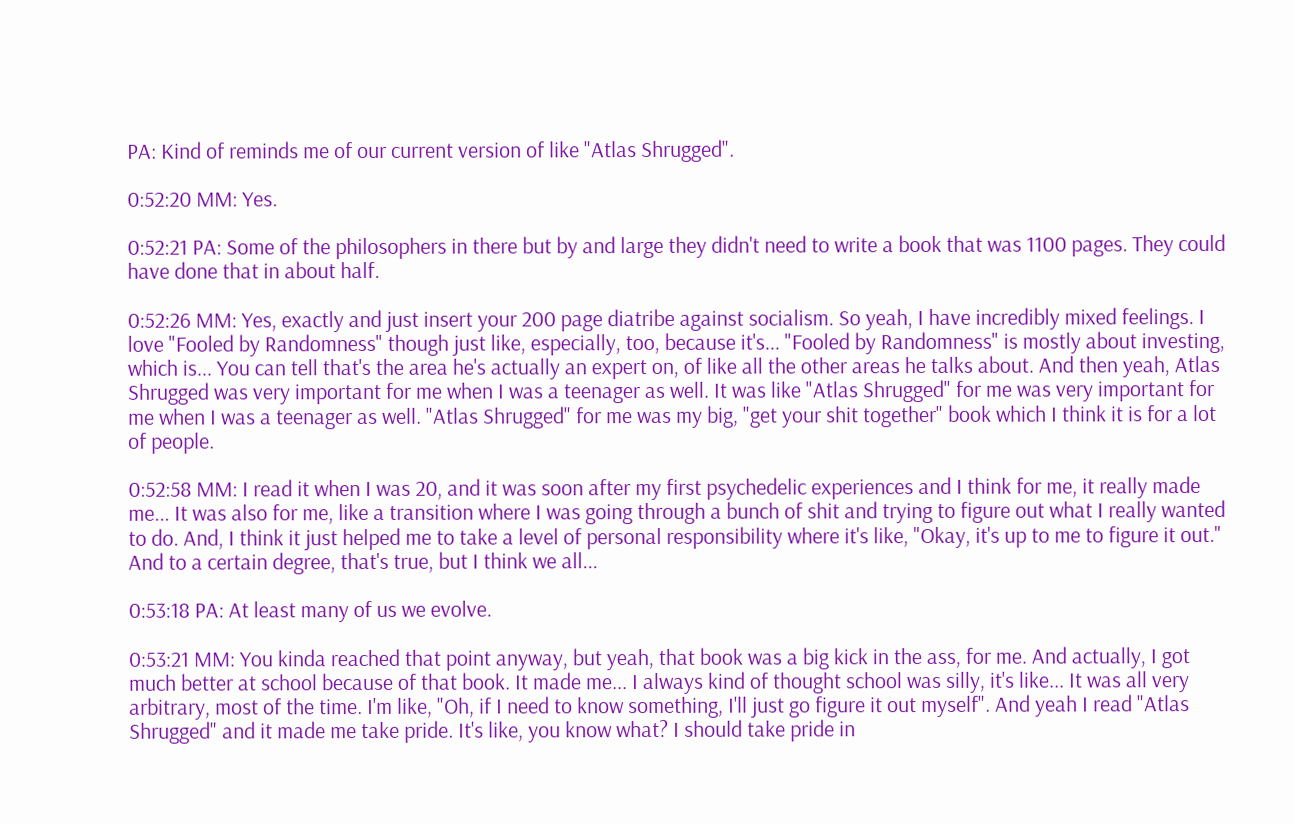PA: Kind of reminds me of our current version of like "Atlas Shrugged".

0:52:20 MM: Yes.

0:52:21 PA: Some of the philosophers in there but by and large they didn't need to write a book that was 1100 pages. They could have done that in about half.

0:52:26 MM: Yes, exactly and just insert your 200 page diatribe against socialism. So yeah, I have incredibly mixed feelings. I love "Fooled by Randomness" though just like, especially, too, because it's... "Fooled by Randomness" is mostly about investing, which is... You can tell that's the area he's actually an expert on, of like all the other areas he talks about. And then yeah, Atlas Shrugged was very important for me when I was a teenager as well. It was like "Atlas Shrugged" for me was very important for me when I was a teenager as well. "Atlas Shrugged" for me was my big, "get your shit together" book which I think it is for a lot of people.

0:52:58 MM: I read it when I was 20, and it was soon after my first psychedelic experiences and I think for me, it really made me... It was also for me, like a transition where I was going through a bunch of shit and trying to figure out what I really wanted to do. And, I think it just helped me to take a level of personal responsibility where it's like, "Okay, it's up to me to figure it out." And to a certain degree, that's true, but I think we all...

0:53:18 PA: At least many of us we evolve.

0:53:21 MM: You kinda reached that point anyway, but yeah, that book was a big kick in the ass, for me. And actually, I got much better at school because of that book. It made me... I always kind of thought school was silly, it's like... It was all very arbitrary, most of the time. I'm like, "Oh, if I need to know something, I'll just go figure it out myself". And yeah I read "Atlas Shrugged" and it made me take pride. It's like, you know what? I should take pride in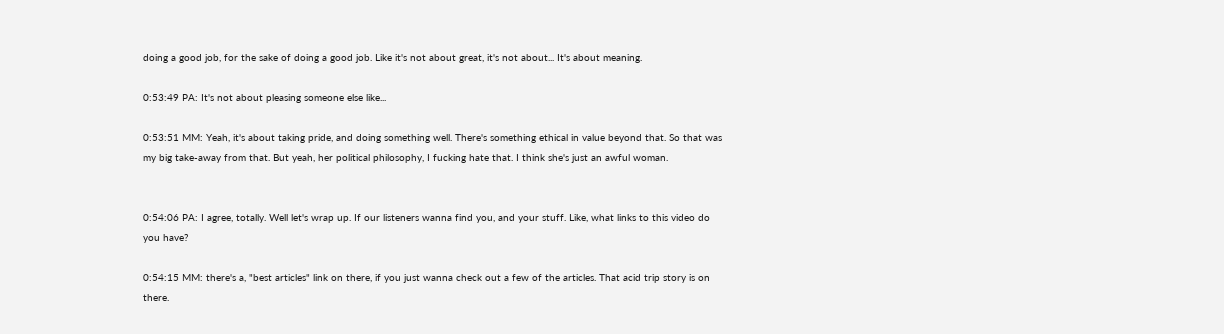doing a good job, for the sake of doing a good job. Like it's not about great, it's not about... It's about meaning.

0:53:49 PA: It's not about pleasing someone else like...

0:53:51 MM: Yeah, it's about taking pride, and doing something well. There's something ethical in value beyond that. So that was my big take-away from that. But yeah, her political philosophy, I fucking hate that. I think she's just an awful woman.


0:54:06 PA: I agree, totally. Well let's wrap up. If our listeners wanna find you, and your stuff. Like, what links to this video do you have?

0:54:15 MM: there's a, "best articles" link on there, if you just wanna check out a few of the articles. That acid trip story is on there.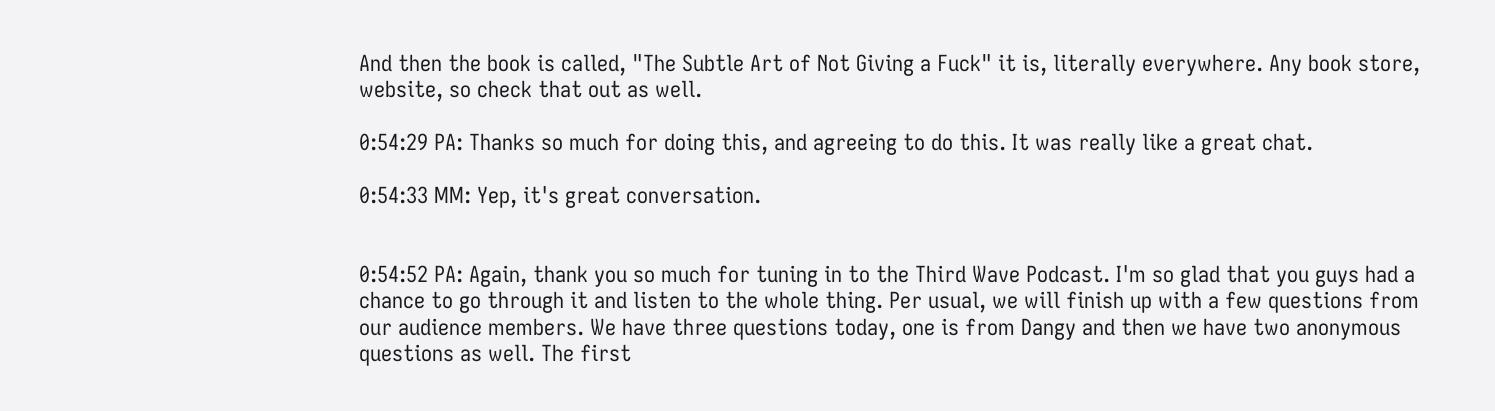And then the book is called, "The Subtle Art of Not Giving a Fuck" it is, literally everywhere. Any book store, website, so check that out as well.

0:54:29 PA: Thanks so much for doing this, and agreeing to do this. It was really like a great chat.

0:54:33 MM: Yep, it's great conversation.


0:54:52 PA: Again, thank you so much for tuning in to the Third Wave Podcast. I'm so glad that you guys had a chance to go through it and listen to the whole thing. Per usual, we will finish up with a few questions from our audience members. We have three questions today, one is from Dangy and then we have two anonymous questions as well. The first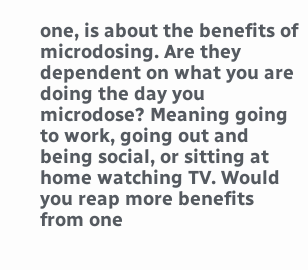one, is about the benefits of microdosing. Are they dependent on what you are doing the day you microdose? Meaning going to work, going out and being social, or sitting at home watching TV. Would you reap more benefits from one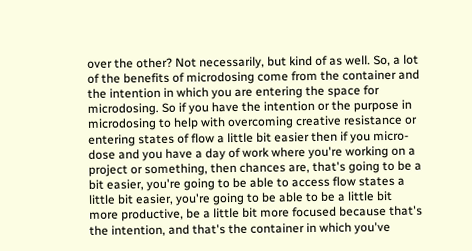over the other? Not necessarily, but kind of as well. So, a lot of the benefits of microdosing come from the container and the intention in which you are entering the space for microdosing. So if you have the intention or the purpose in microdosing to help with overcoming creative resistance or entering states of flow a little bit easier then if you micro-dose and you have a day of work where you're working on a project or something, then chances are, that's going to be a bit easier, you're going to be able to access flow states a little bit easier, you're going to be able to be a little bit more productive, be a little bit more focused because that's the intention, and that's the container in which you've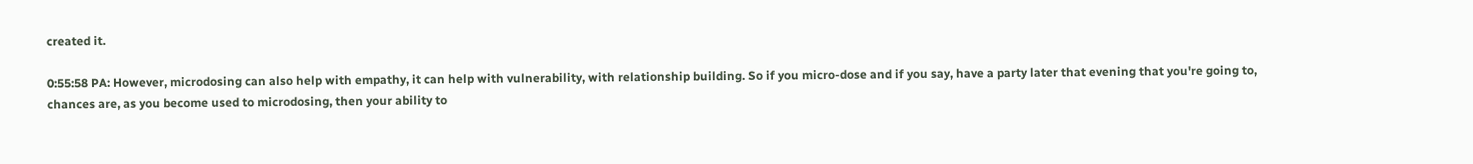created it.

0:55:58 PA: However, microdosing can also help with empathy, it can help with vulnerability, with relationship building. So if you micro-dose and if you say, have a party later that evening that you're going to, chances are, as you become used to microdosing, then your ability to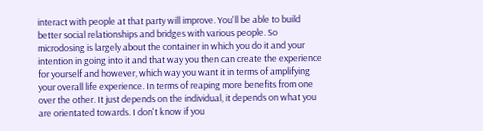interact with people at that party will improve. You'll be able to build better social relationships and bridges with various people. So microdosing is largely about the container in which you do it and your intention in going into it and that way you then can create the experience for yourself and however, which way you want it in terms of amplifying your overall life experience. In terms of reaping more benefits from one over the other. It just depends on the individual, it depends on what you are orientated towards. I don't know if you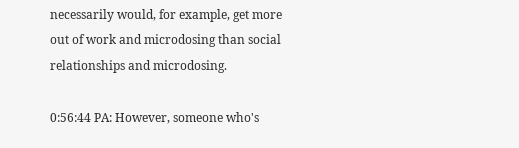necessarily would, for example, get more out of work and microdosing than social relationships and microdosing.

0:56:44 PA: However, someone who's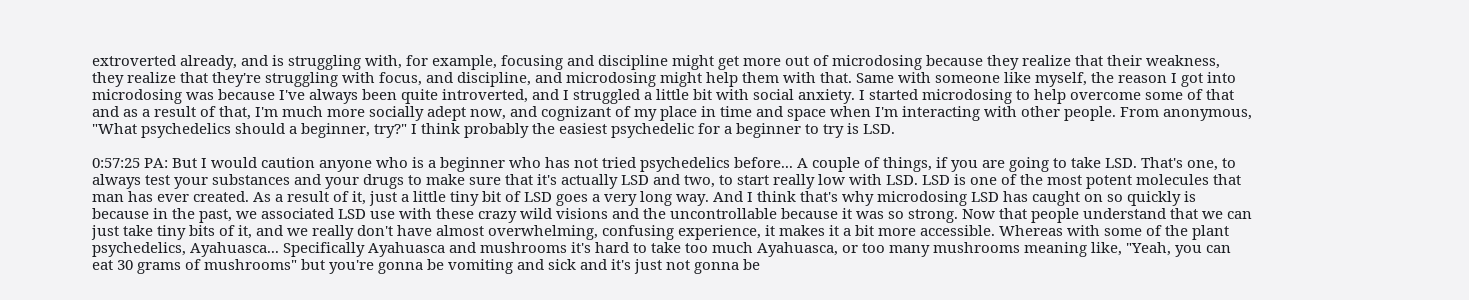extroverted already, and is struggling with, for example, focusing and discipline might get more out of microdosing because they realize that their weakness, they realize that they're struggling with focus, and discipline, and microdosing might help them with that. Same with someone like myself, the reason I got into microdosing was because I've always been quite introverted, and I struggled a little bit with social anxiety. I started microdosing to help overcome some of that and as a result of that, I'm much more socially adept now, and cognizant of my place in time and space when I'm interacting with other people. From anonymous, "What psychedelics should a beginner, try?" I think probably the easiest psychedelic for a beginner to try is LSD.

0:57:25 PA: But I would caution anyone who is a beginner who has not tried psychedelics before... A couple of things, if you are going to take LSD. That's one, to always test your substances and your drugs to make sure that it's actually LSD and two, to start really low with LSD. LSD is one of the most potent molecules that man has ever created. As a result of it, just a little tiny bit of LSD goes a very long way. And I think that's why microdosing LSD has caught on so quickly is because in the past, we associated LSD use with these crazy wild visions and the uncontrollable because it was so strong. Now that people understand that we can just take tiny bits of it, and we really don't have almost overwhelming, confusing experience, it makes it a bit more accessible. Whereas with some of the plant psychedelics, Ayahuasca... Specifically Ayahuasca and mushrooms it's hard to take too much Ayahuasca, or too many mushrooms meaning like, "Yeah, you can eat 30 grams of mushrooms" but you're gonna be vomiting and sick and it's just not gonna be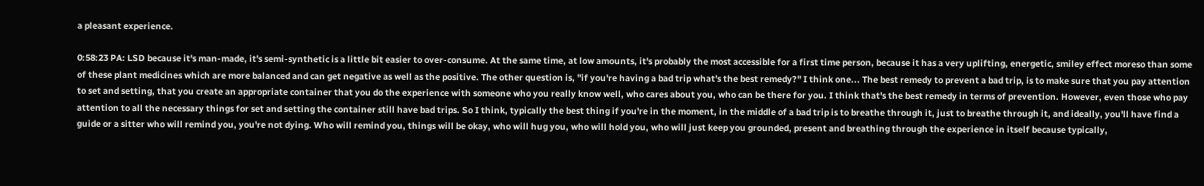a pleasant experience.

0:58:23 PA: LSD because it's man-made, it's semi-synthetic is a little bit easier to over-consume. At the same time, at low amounts, it's probably the most accessible for a first time person, because it has a very uplifting, energetic, smiley effect moreso than some of these plant medicines which are more balanced and can get negative as well as the positive. The other question is, "if you're having a bad trip what's the best remedy?" I think one... The best remedy to prevent a bad trip, is to make sure that you pay attention to set and setting, that you create an appropriate container that you do the experience with someone who you really know well, who cares about you, who can be there for you. I think that's the best remedy in terms of prevention. However, even those who pay attention to all the necessary things for set and setting the container still have bad trips. So I think, typically the best thing if you're in the moment, in the middle of a bad trip is to breathe through it, just to breathe through it, and ideally, you'll have find a guide or a sitter who will remind you, you're not dying. Who will remind you, things will be okay, who will hug you, who will hold you, who will just keep you grounded, present and breathing through the experience in itself because typically,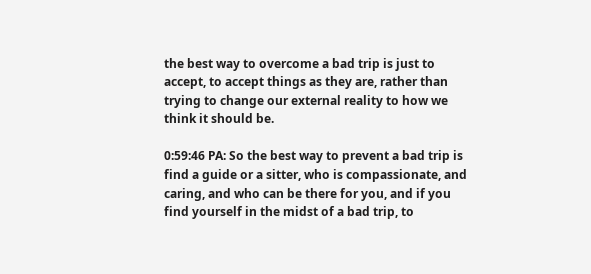the best way to overcome a bad trip is just to accept, to accept things as they are, rather than trying to change our external reality to how we think it should be.

0:59:46 PA: So the best way to prevent a bad trip is find a guide or a sitter, who is compassionate, and caring, and who can be there for you, and if you find yourself in the midst of a bad trip, to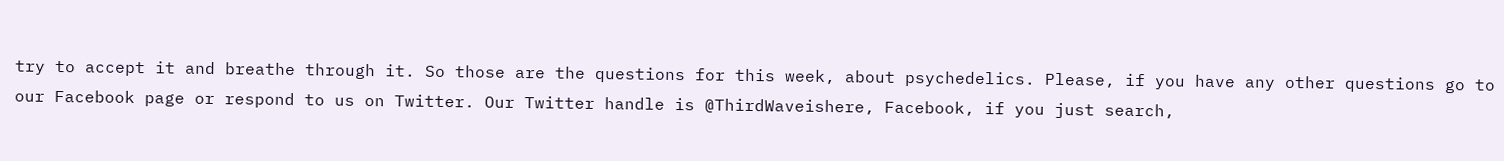try to accept it and breathe through it. So those are the questions for this week, about psychedelics. Please, if you have any other questions go to our Facebook page or respond to us on Twitter. Our Twitter handle is @ThirdWaveishere, Facebook, if you just search,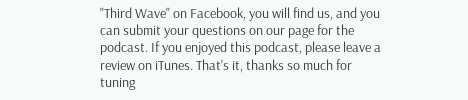"Third Wave" on Facebook, you will find us, and you can submit your questions on our page for the podcast. If you enjoyed this podcast, please leave a review on iTunes. That's it, thanks so much for tuning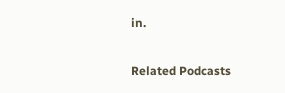in.

Related Podcasts